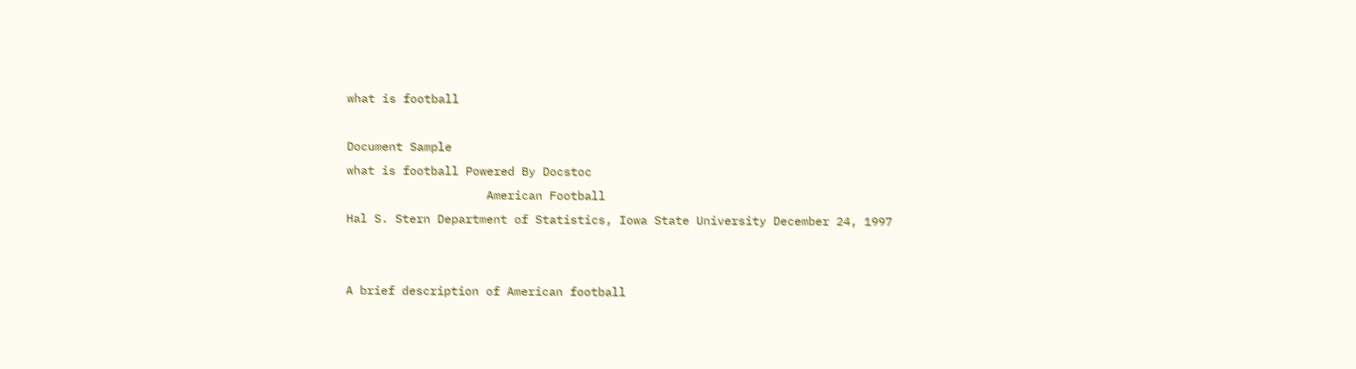what is football

Document Sample
what is football Powered By Docstoc
                    American Football
Hal S. Stern Department of Statistics, Iowa State University December 24, 1997


A brief description of American football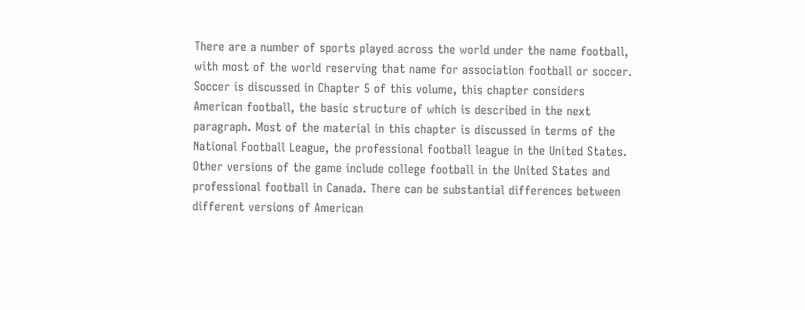There are a number of sports played across the world under the name football, with most of the world reserving that name for association football or soccer. Soccer is discussed in Chapter 5 of this volume, this chapter considers American football, the basic structure of which is described in the next paragraph. Most of the material in this chapter is discussed in terms of the National Football League, the professional football league in the United States. Other versions of the game include college football in the United States and professional football in Canada. There can be substantial differences between different versions of American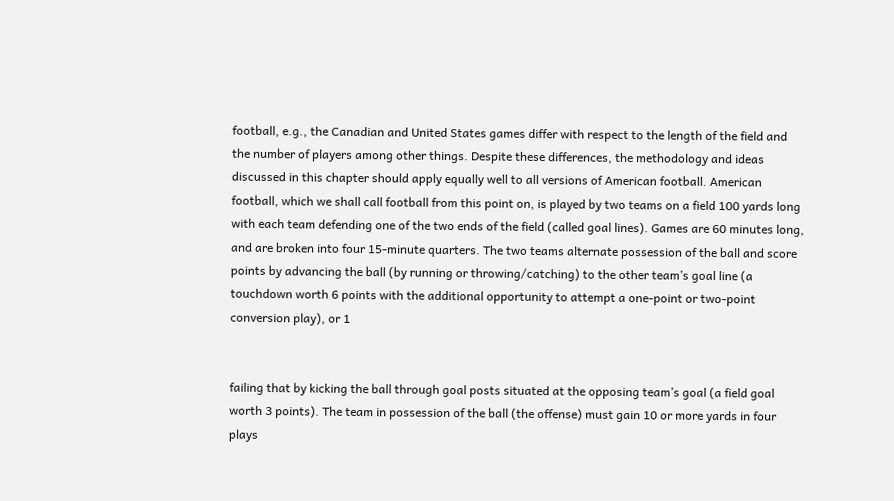football, e.g., the Canadian and United States games differ with respect to the length of the field and the number of players among other things. Despite these differences, the methodology and ideas discussed in this chapter should apply equally well to all versions of American football. American football, which we shall call football from this point on, is played by two teams on a field 100 yards long with each team defending one of the two ends of the field (called goal lines). Games are 60 minutes long, and are broken into four 15-minute quarters. The two teams alternate possession of the ball and score points by advancing the ball (by running or throwing/catching) to the other team’s goal line (a touchdown worth 6 points with the additional opportunity to attempt a one-point or two-point conversion play), or 1


failing that by kicking the ball through goal posts situated at the opposing team’s goal (a field goal worth 3 points). The team in possession of the ball (the offense) must gain 10 or more yards in four plays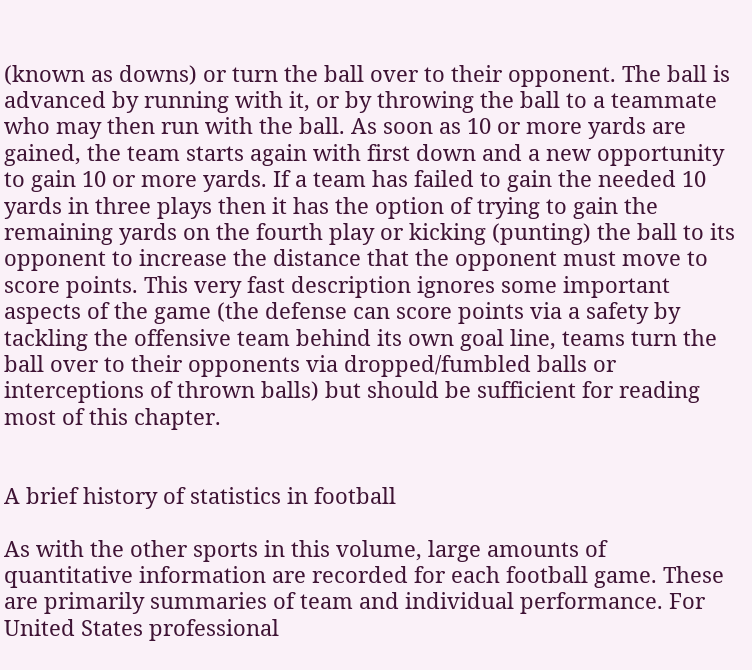(known as downs) or turn the ball over to their opponent. The ball is advanced by running with it, or by throwing the ball to a teammate who may then run with the ball. As soon as 10 or more yards are gained, the team starts again with first down and a new opportunity to gain 10 or more yards. If a team has failed to gain the needed 10 yards in three plays then it has the option of trying to gain the remaining yards on the fourth play or kicking (punting) the ball to its opponent to increase the distance that the opponent must move to score points. This very fast description ignores some important aspects of the game (the defense can score points via a safety by tackling the offensive team behind its own goal line, teams turn the ball over to their opponents via dropped/fumbled balls or interceptions of thrown balls) but should be sufficient for reading most of this chapter.


A brief history of statistics in football

As with the other sports in this volume, large amounts of quantitative information are recorded for each football game. These are primarily summaries of team and individual performance. For United States professional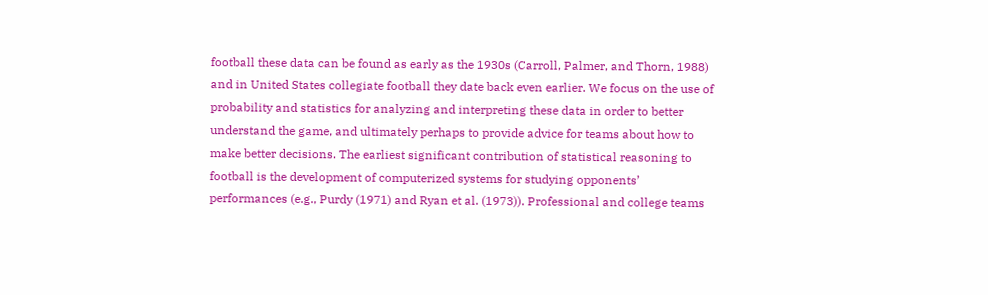football these data can be found as early as the 1930s (Carroll, Palmer, and Thorn, 1988) and in United States collegiate football they date back even earlier. We focus on the use of probability and statistics for analyzing and interpreting these data in order to better understand the game, and ultimately perhaps to provide advice for teams about how to make better decisions. The earliest significant contribution of statistical reasoning to football is the development of computerized systems for studying opponents’ performances (e.g., Purdy (1971) and Ryan et al. (1973)). Professional and college teams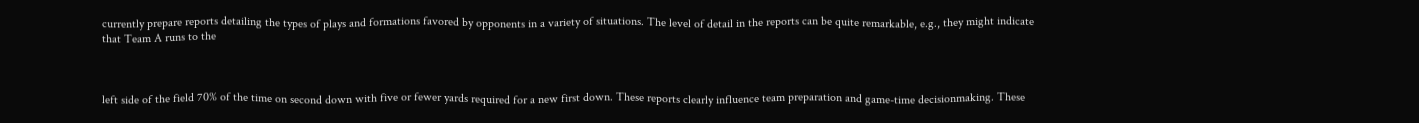currently prepare reports detailing the types of plays and formations favored by opponents in a variety of situations. The level of detail in the reports can be quite remarkable, e.g., they might indicate that Team A runs to the



left side of the field 70% of the time on second down with five or fewer yards required for a new first down. These reports clearly influence team preparation and game-time decisionmaking. These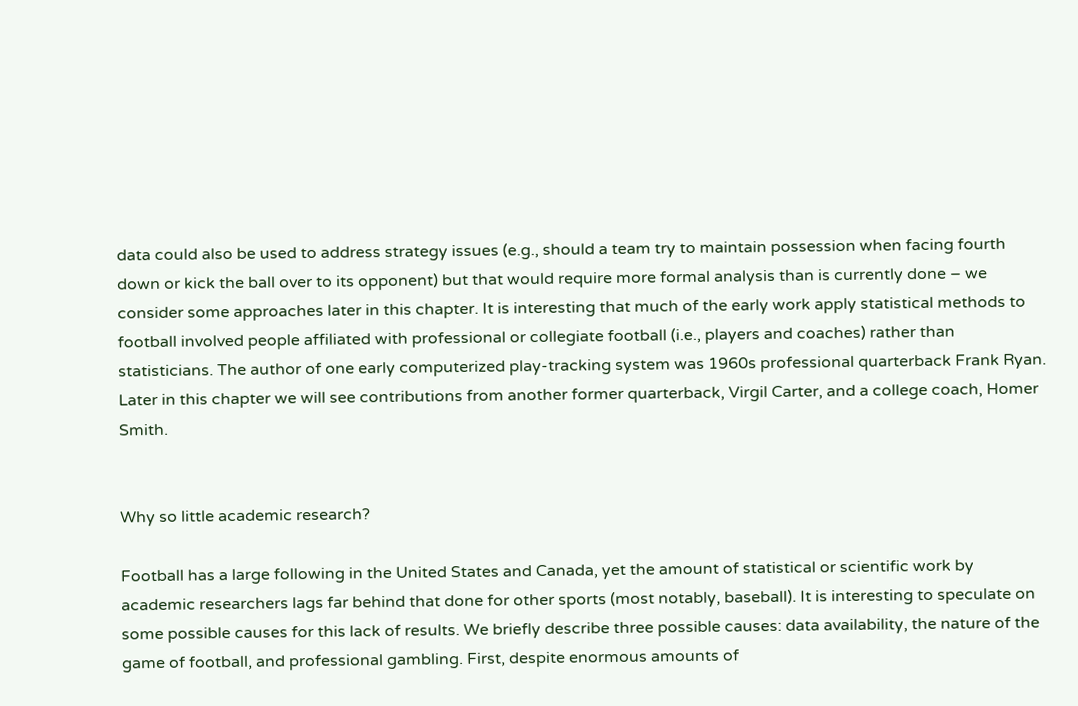data could also be used to address strategy issues (e.g., should a team try to maintain possession when facing fourth down or kick the ball over to its opponent) but that would require more formal analysis than is currently done – we consider some approaches later in this chapter. It is interesting that much of the early work apply statistical methods to football involved people affiliated with professional or collegiate football (i.e., players and coaches) rather than statisticians. The author of one early computerized play-tracking system was 1960s professional quarterback Frank Ryan. Later in this chapter we will see contributions from another former quarterback, Virgil Carter, and a college coach, Homer Smith.


Why so little academic research?

Football has a large following in the United States and Canada, yet the amount of statistical or scientific work by academic researchers lags far behind that done for other sports (most notably, baseball). It is interesting to speculate on some possible causes for this lack of results. We briefly describe three possible causes: data availability, the nature of the game of football, and professional gambling. First, despite enormous amounts of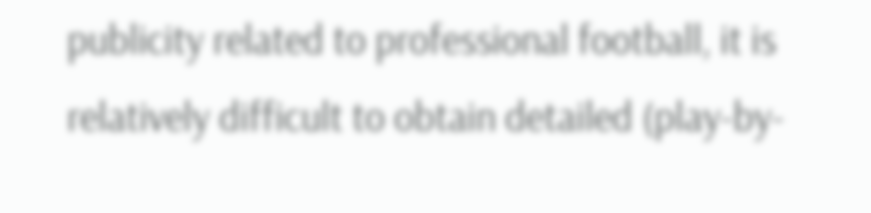publicity related to professional football, it is relatively difficult to obtain detailed (play-by-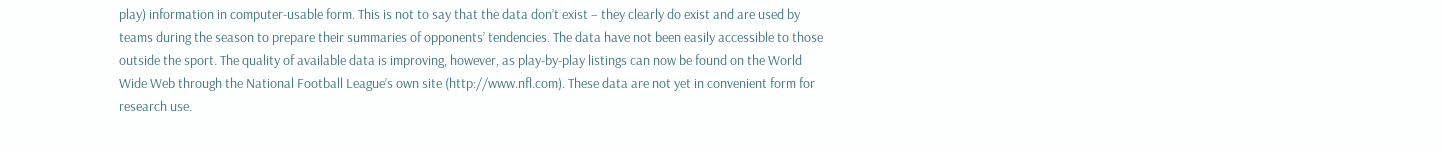play) information in computer-usable form. This is not to say that the data don’t exist – they clearly do exist and are used by teams during the season to prepare their summaries of opponents’ tendencies. The data have not been easily accessible to those outside the sport. The quality of available data is improving, however, as play-by-play listings can now be found on the World Wide Web through the National Football League’s own site (http://www.nfl.com). These data are not yet in convenient form for research use.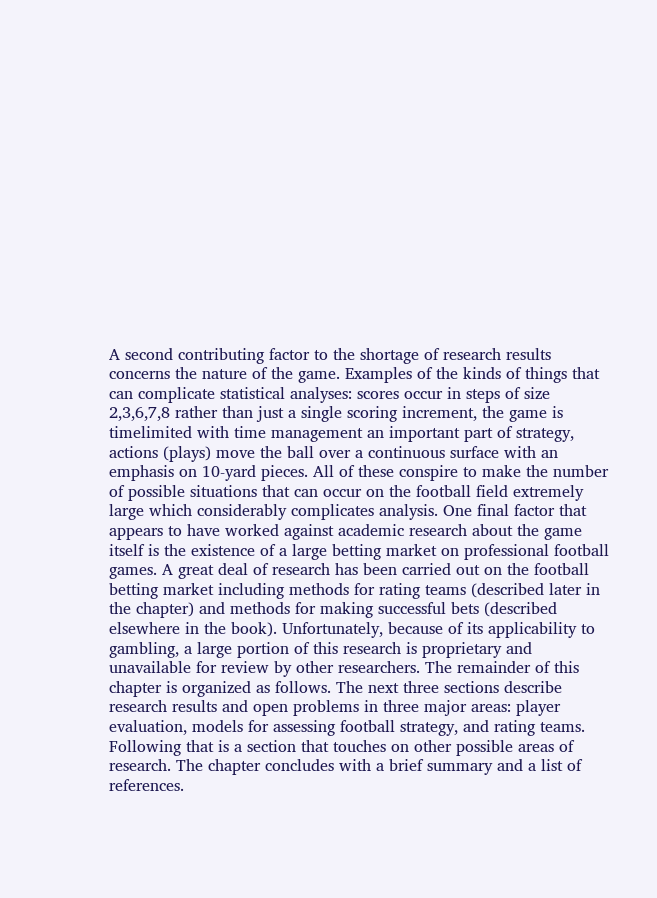A second contributing factor to the shortage of research results concerns the nature of the game. Examples of the kinds of things that can complicate statistical analyses: scores occur in steps of size 2,3,6,7,8 rather than just a single scoring increment, the game is timelimited with time management an important part of strategy, actions (plays) move the ball over a continuous surface with an emphasis on 10-yard pieces. All of these conspire to make the number of possible situations that can occur on the football field extremely large which considerably complicates analysis. One final factor that appears to have worked against academic research about the game itself is the existence of a large betting market on professional football games. A great deal of research has been carried out on the football betting market including methods for rating teams (described later in the chapter) and methods for making successful bets (described elsewhere in the book). Unfortunately, because of its applicability to gambling, a large portion of this research is proprietary and unavailable for review by other researchers. The remainder of this chapter is organized as follows. The next three sections describe research results and open problems in three major areas: player evaluation, models for assessing football strategy, and rating teams. Following that is a section that touches on other possible areas of research. The chapter concludes with a brief summary and a list of references.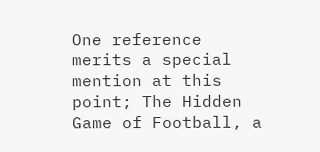One reference merits a special mention at this point; The Hidden Game of Football, a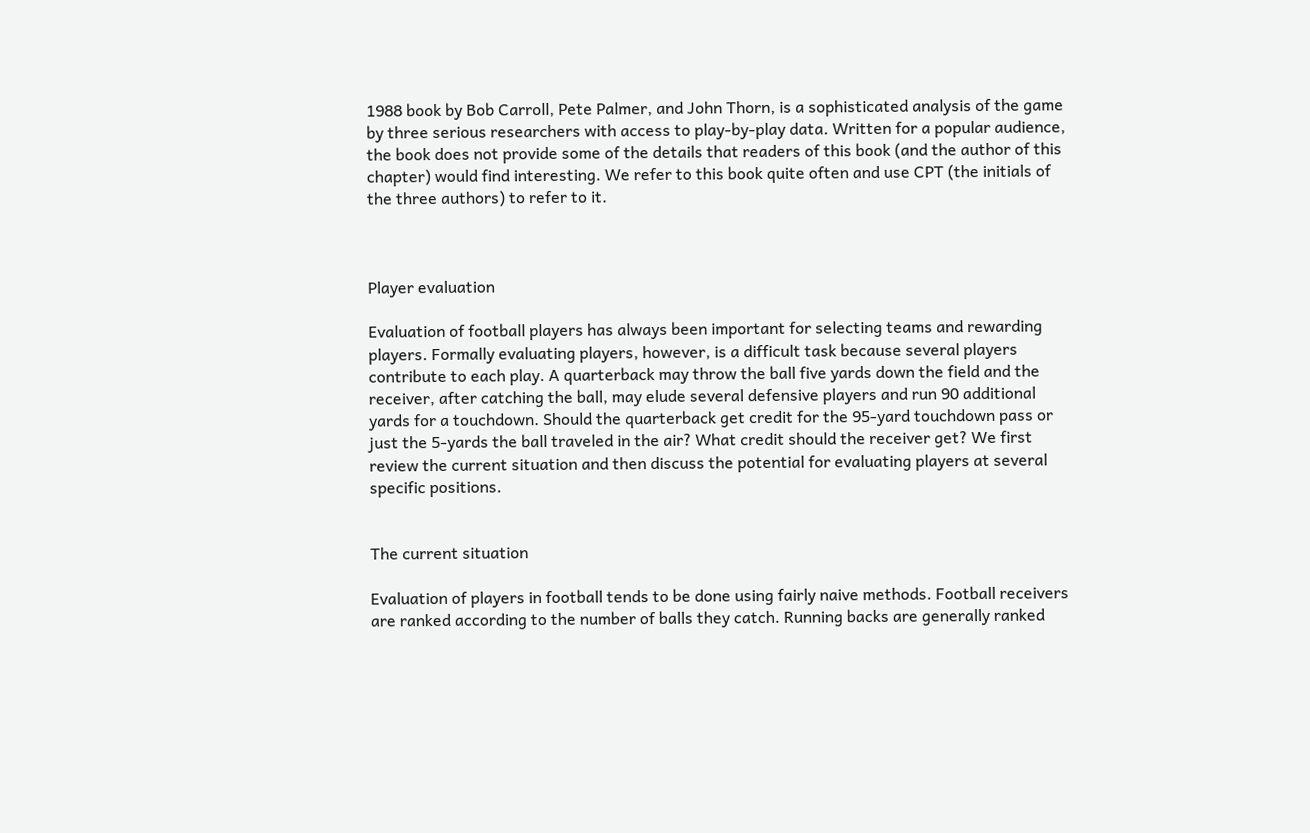1988 book by Bob Carroll, Pete Palmer, and John Thorn, is a sophisticated analysis of the game by three serious researchers with access to play-by-play data. Written for a popular audience, the book does not provide some of the details that readers of this book (and the author of this chapter) would find interesting. We refer to this book quite often and use CPT (the initials of the three authors) to refer to it.



Player evaluation

Evaluation of football players has always been important for selecting teams and rewarding players. Formally evaluating players, however, is a difficult task because several players contribute to each play. A quarterback may throw the ball five yards down the field and the receiver, after catching the ball, may elude several defensive players and run 90 additional yards for a touchdown. Should the quarterback get credit for the 95-yard touchdown pass or just the 5-yards the ball traveled in the air? What credit should the receiver get? We first review the current situation and then discuss the potential for evaluating players at several specific positions.


The current situation

Evaluation of players in football tends to be done using fairly naive methods. Football receivers are ranked according to the number of balls they catch. Running backs are generally ranked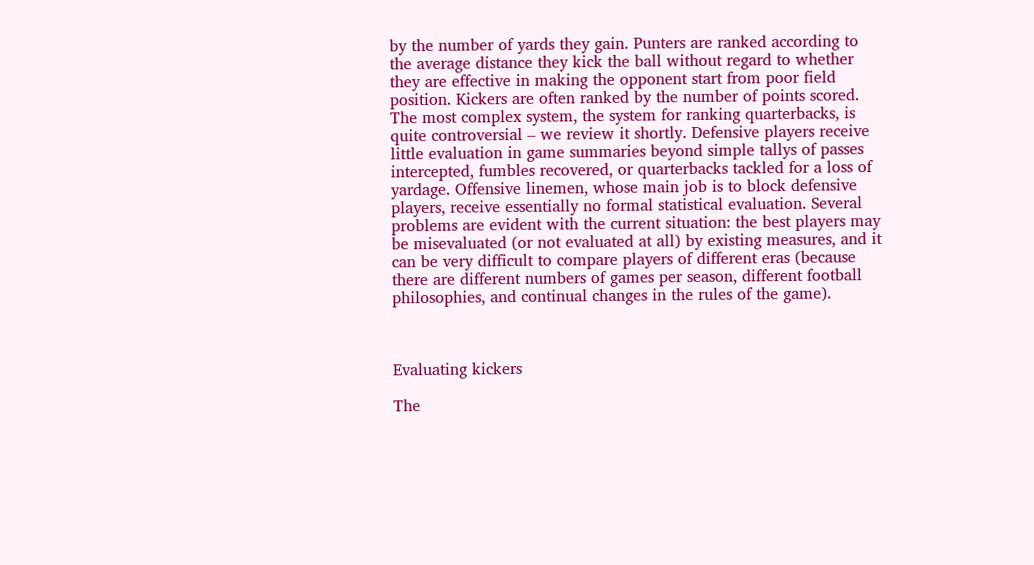by the number of yards they gain. Punters are ranked according to the average distance they kick the ball without regard to whether they are effective in making the opponent start from poor field position. Kickers are often ranked by the number of points scored. The most complex system, the system for ranking quarterbacks, is quite controversial – we review it shortly. Defensive players receive little evaluation in game summaries beyond simple tallys of passes intercepted, fumbles recovered, or quarterbacks tackled for a loss of yardage. Offensive linemen, whose main job is to block defensive players, receive essentially no formal statistical evaluation. Several problems are evident with the current situation: the best players may be misevaluated (or not evaluated at all) by existing measures, and it can be very difficult to compare players of different eras (because there are different numbers of games per season, different football philosophies, and continual changes in the rules of the game).



Evaluating kickers

The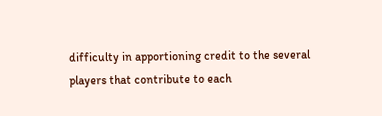difficulty in apportioning credit to the several players that contribute to each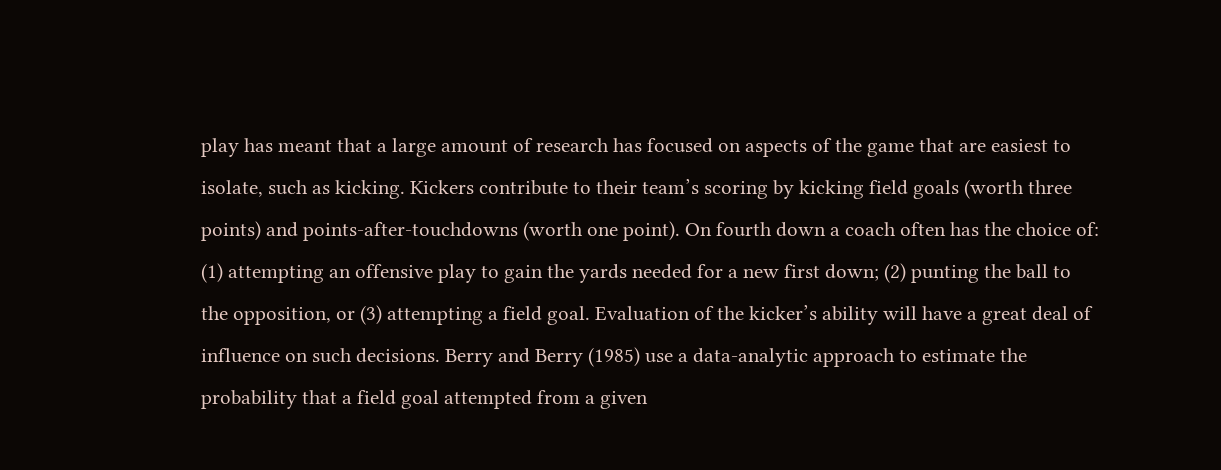play has meant that a large amount of research has focused on aspects of the game that are easiest to isolate, such as kicking. Kickers contribute to their team’s scoring by kicking field goals (worth three points) and points-after-touchdowns (worth one point). On fourth down a coach often has the choice of: (1) attempting an offensive play to gain the yards needed for a new first down; (2) punting the ball to the opposition, or (3) attempting a field goal. Evaluation of the kicker’s ability will have a great deal of influence on such decisions. Berry and Berry (1985) use a data-analytic approach to estimate the probability that a field goal attempted from a given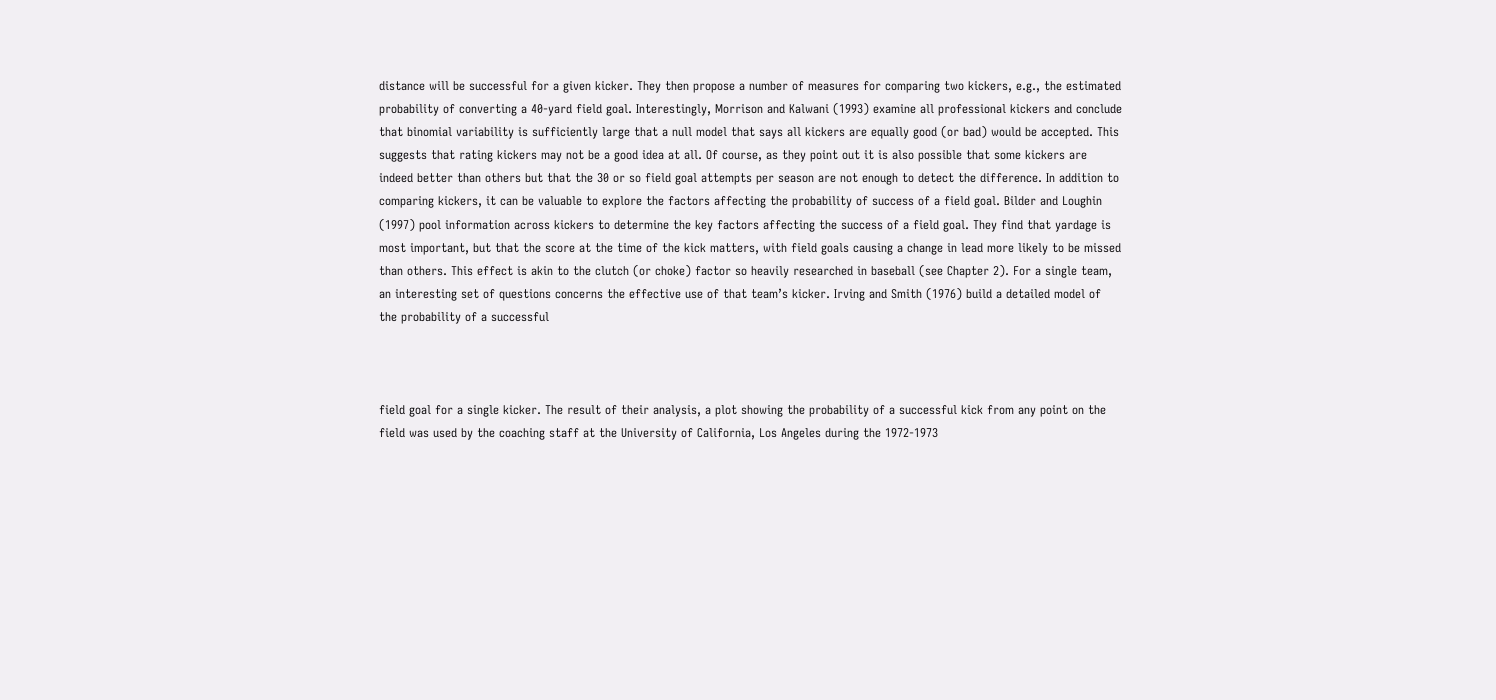distance will be successful for a given kicker. They then propose a number of measures for comparing two kickers, e.g., the estimated probability of converting a 40-yard field goal. Interestingly, Morrison and Kalwani (1993) examine all professional kickers and conclude that binomial variability is sufficiently large that a null model that says all kickers are equally good (or bad) would be accepted. This suggests that rating kickers may not be a good idea at all. Of course, as they point out it is also possible that some kickers are indeed better than others but that the 30 or so field goal attempts per season are not enough to detect the difference. In addition to comparing kickers, it can be valuable to explore the factors affecting the probability of success of a field goal. Bilder and Loughin (1997) pool information across kickers to determine the key factors affecting the success of a field goal. They find that yardage is most important, but that the score at the time of the kick matters, with field goals causing a change in lead more likely to be missed than others. This effect is akin to the clutch (or choke) factor so heavily researched in baseball (see Chapter 2). For a single team, an interesting set of questions concerns the effective use of that team’s kicker. Irving and Smith (1976) build a detailed model of the probability of a successful



field goal for a single kicker. The result of their analysis, a plot showing the probability of a successful kick from any point on the field was used by the coaching staff at the University of California, Los Angeles during the 1972-1973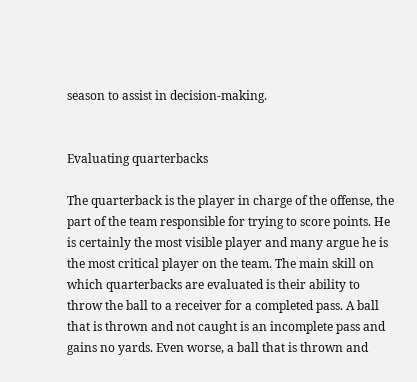season to assist in decision-making.


Evaluating quarterbacks

The quarterback is the player in charge of the offense, the part of the team responsible for trying to score points. He is certainly the most visible player and many argue he is the most critical player on the team. The main skill on which quarterbacks are evaluated is their ability to throw the ball to a receiver for a completed pass. A ball that is thrown and not caught is an incomplete pass and gains no yards. Even worse, a ball that is thrown and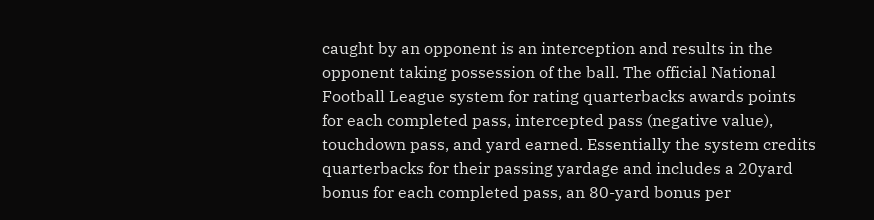caught by an opponent is an interception and results in the opponent taking possession of the ball. The official National Football League system for rating quarterbacks awards points for each completed pass, intercepted pass (negative value), touchdown pass, and yard earned. Essentially the system credits quarterbacks for their passing yardage and includes a 20yard bonus for each completed pass, an 80-yard bonus per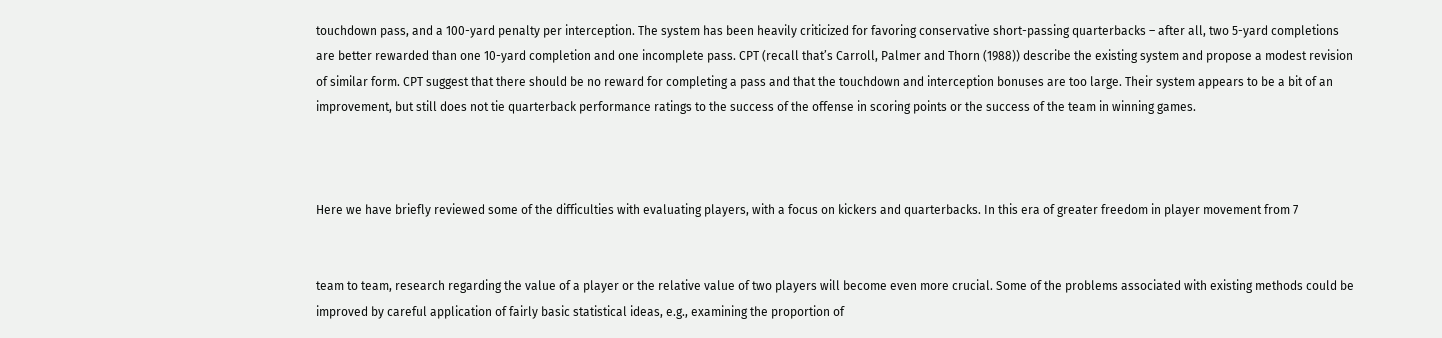touchdown pass, and a 100-yard penalty per interception. The system has been heavily criticized for favoring conservative short-passing quarterbacks – after all, two 5-yard completions are better rewarded than one 10-yard completion and one incomplete pass. CPT (recall that’s Carroll, Palmer and Thorn (1988)) describe the existing system and propose a modest revision of similar form. CPT suggest that there should be no reward for completing a pass and that the touchdown and interception bonuses are too large. Their system appears to be a bit of an improvement, but still does not tie quarterback performance ratings to the success of the offense in scoring points or the success of the team in winning games.



Here we have briefly reviewed some of the difficulties with evaluating players, with a focus on kickers and quarterbacks. In this era of greater freedom in player movement from 7


team to team, research regarding the value of a player or the relative value of two players will become even more crucial. Some of the problems associated with existing methods could be improved by careful application of fairly basic statistical ideas, e.g., examining the proportion of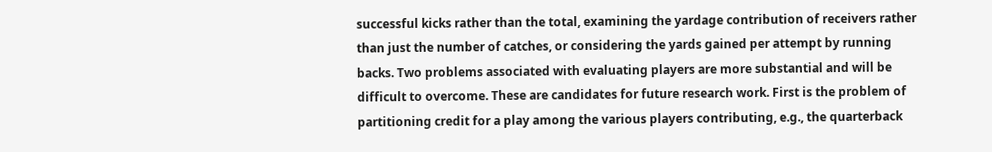successful kicks rather than the total, examining the yardage contribution of receivers rather than just the number of catches, or considering the yards gained per attempt by running backs. Two problems associated with evaluating players are more substantial and will be difficult to overcome. These are candidates for future research work. First is the problem of partitioning credit for a play among the various players contributing, e.g., the quarterback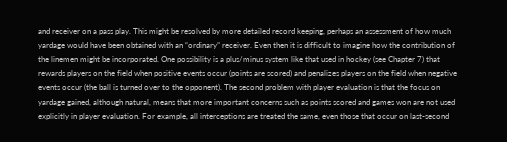and receiver on a pass play. This might be resolved by more detailed record keeping, perhaps an assessment of how much yardage would have been obtained with an “ordinary” receiver. Even then it is difficult to imagine how the contribution of the linemen might be incorporated. One possibility is a plus/minus system like that used in hockey (see Chapter 7) that rewards players on the field when positive events occur (points are scored) and penalizes players on the field when negative events occur (the ball is turned over to the opponent). The second problem with player evaluation is that the focus on yardage gained, although natural, means that more important concerns such as points scored and games won are not used explicitly in player evaluation. For example, all interceptions are treated the same, even those that occur on last-second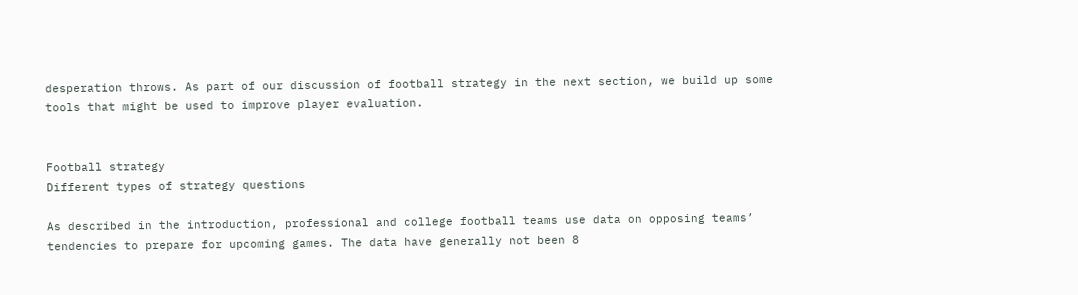desperation throws. As part of our discussion of football strategy in the next section, we build up some tools that might be used to improve player evaluation.


Football strategy
Different types of strategy questions

As described in the introduction, professional and college football teams use data on opposing teams’ tendencies to prepare for upcoming games. The data have generally not been 8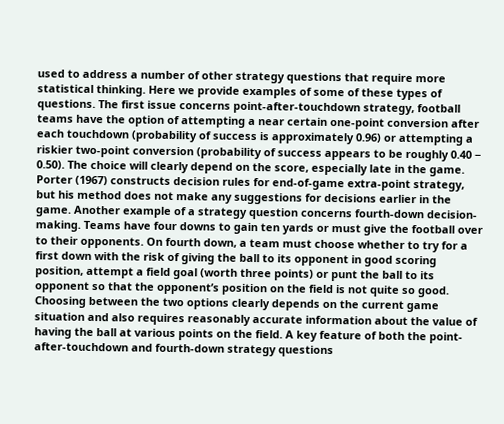used to address a number of other strategy questions that require more statistical thinking. Here we provide examples of some of these types of questions. The first issue concerns point-after-touchdown strategy, football teams have the option of attempting a near certain one-point conversion after each touchdown (probability of success is approximately 0.96) or attempting a riskier two-point conversion (probability of success appears to be roughly 0.40 − 0.50). The choice will clearly depend on the score, especially late in the game. Porter (1967) constructs decision rules for end-of-game extra-point strategy, but his method does not make any suggestions for decisions earlier in the game. Another example of a strategy question concerns fourth-down decision-making. Teams have four downs to gain ten yards or must give the football over to their opponents. On fourth down, a team must choose whether to try for a first down with the risk of giving the ball to its opponent in good scoring position, attempt a field goal (worth three points) or punt the ball to its opponent so that the opponent’s position on the field is not quite so good. Choosing between the two options clearly depends on the current game situation and also requires reasonably accurate information about the value of having the ball at various points on the field. A key feature of both the point-after-touchdown and fourth-down strategy questions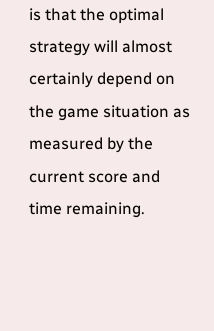is that the optimal strategy will almost certainly depend on the game situation as measured by the current score and time remaining.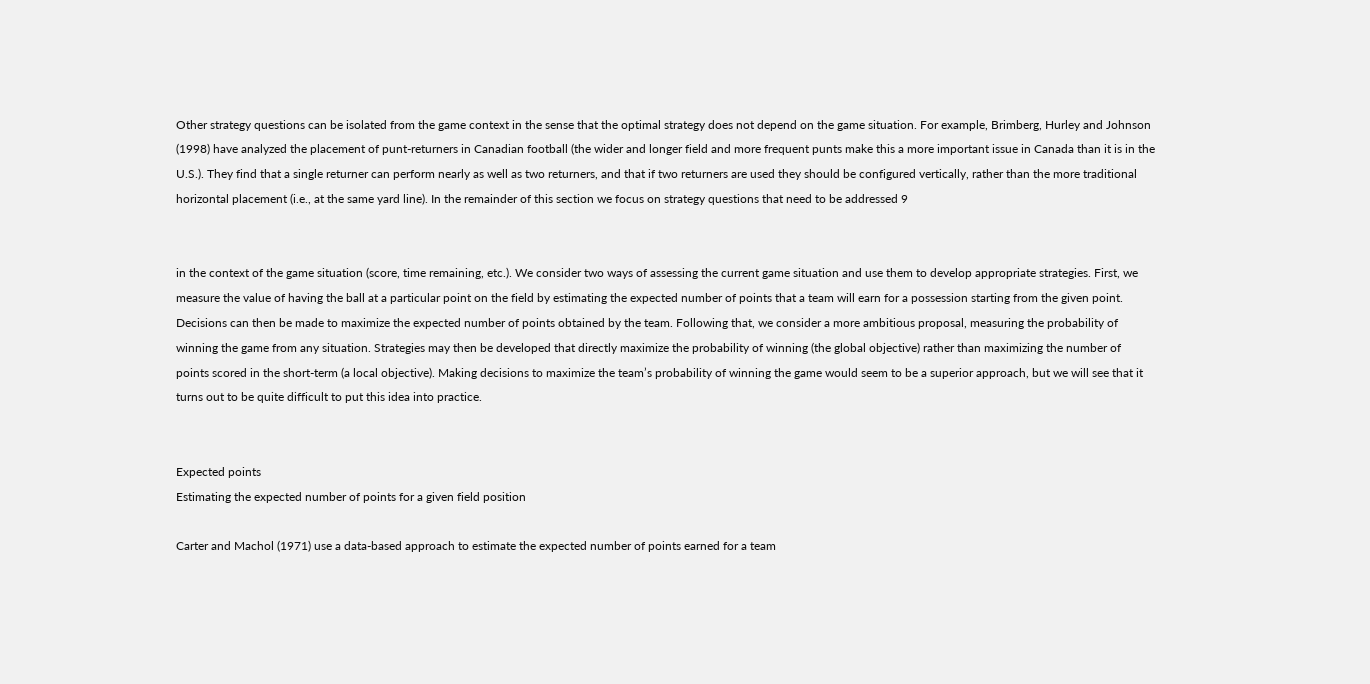Other strategy questions can be isolated from the game context in the sense that the optimal strategy does not depend on the game situation. For example, Brimberg, Hurley and Johnson (1998) have analyzed the placement of punt-returners in Canadian football (the wider and longer field and more frequent punts make this a more important issue in Canada than it is in the U.S.). They find that a single returner can perform nearly as well as two returners, and that if two returners are used they should be configured vertically, rather than the more traditional horizontal placement (i.e., at the same yard line). In the remainder of this section we focus on strategy questions that need to be addressed 9


in the context of the game situation (score, time remaining, etc.). We consider two ways of assessing the current game situation and use them to develop appropriate strategies. First, we measure the value of having the ball at a particular point on the field by estimating the expected number of points that a team will earn for a possession starting from the given point. Decisions can then be made to maximize the expected number of points obtained by the team. Following that, we consider a more ambitious proposal, measuring the probability of winning the game from any situation. Strategies may then be developed that directly maximize the probability of winning (the global objective) rather than maximizing the number of points scored in the short-term (a local objective). Making decisions to maximize the team’s probability of winning the game would seem to be a superior approach, but we will see that it turns out to be quite difficult to put this idea into practice.


Expected points
Estimating the expected number of points for a given field position

Carter and Machol (1971) use a data-based approach to estimate the expected number of points earned for a team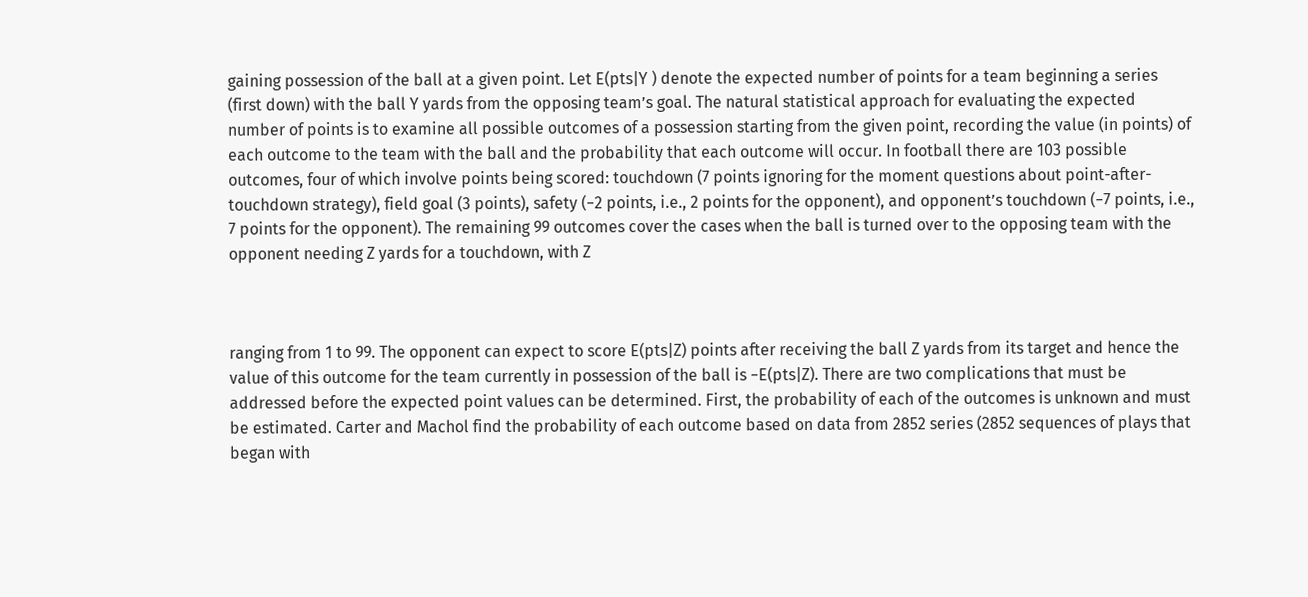gaining possession of the ball at a given point. Let E(pts|Y ) denote the expected number of points for a team beginning a series (first down) with the ball Y yards from the opposing team’s goal. The natural statistical approach for evaluating the expected number of points is to examine all possible outcomes of a possession starting from the given point, recording the value (in points) of each outcome to the team with the ball and the probability that each outcome will occur. In football there are 103 possible outcomes, four of which involve points being scored: touchdown (7 points ignoring for the moment questions about point-after-touchdown strategy), field goal (3 points), safety (−2 points, i.e., 2 points for the opponent), and opponent’s touchdown (−7 points, i.e., 7 points for the opponent). The remaining 99 outcomes cover the cases when the ball is turned over to the opposing team with the opponent needing Z yards for a touchdown, with Z



ranging from 1 to 99. The opponent can expect to score E(pts|Z) points after receiving the ball Z yards from its target and hence the value of this outcome for the team currently in possession of the ball is −E(pts|Z). There are two complications that must be addressed before the expected point values can be determined. First, the probability of each of the outcomes is unknown and must be estimated. Carter and Machol find the probability of each outcome based on data from 2852 series (2852 sequences of plays that began with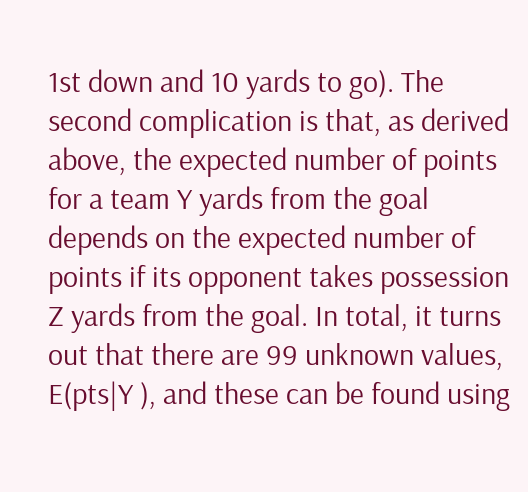1st down and 10 yards to go). The second complication is that, as derived above, the expected number of points for a team Y yards from the goal depends on the expected number of points if its opponent takes possession Z yards from the goal. In total, it turns out that there are 99 unknown values, E(pts|Y ), and these can be found using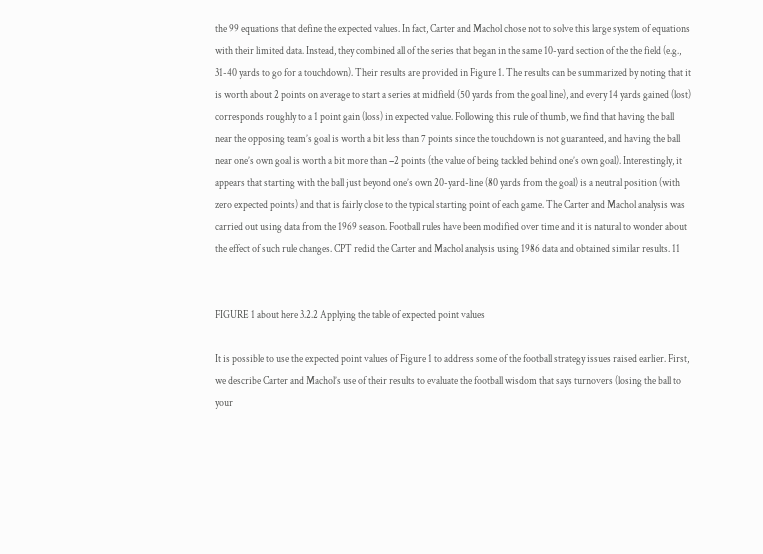the 99 equations that define the expected values. In fact, Carter and Machol chose not to solve this large system of equations with their limited data. Instead, they combined all of the series that began in the same 10-yard section of the the field (e.g., 31-40 yards to go for a touchdown). Their results are provided in Figure 1. The results can be summarized by noting that it is worth about 2 points on average to start a series at midfield (50 yards from the goal line), and every 14 yards gained (lost) corresponds roughly to a 1 point gain (loss) in expected value. Following this rule of thumb, we find that having the ball near the opposing team’s goal is worth a bit less than 7 points since the touchdown is not guaranteed, and having the ball near one’s own goal is worth a bit more than −2 points (the value of being tackled behind one’s own goal). Interestingly, it appears that starting with the ball just beyond one’s own 20-yard-line (80 yards from the goal) is a neutral position (with zero expected points) and that is fairly close to the typical starting point of each game. The Carter and Machol analysis was carried out using data from the 1969 season. Football rules have been modified over time and it is natural to wonder about the effect of such rule changes. CPT redid the Carter and Machol analysis using 1986 data and obtained similar results. 11


FIGURE 1 about here 3.2.2 Applying the table of expected point values

It is possible to use the expected point values of Figure 1 to address some of the football strategy issues raised earlier. First, we describe Carter and Machol’s use of their results to evaluate the football wisdom that says turnovers (losing the ball to your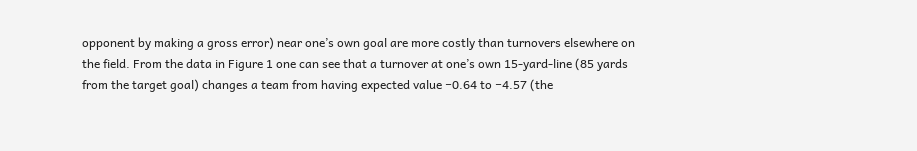opponent by making a gross error) near one’s own goal are more costly than turnovers elsewhere on the field. From the data in Figure 1 one can see that a turnover at one’s own 15-yard-line (85 yards from the target goal) changes a team from having expected value −0.64 to −4.57 (the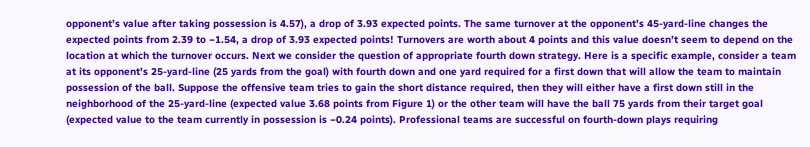opponent’s value after taking possession is 4.57), a drop of 3.93 expected points. The same turnover at the opponent’s 45-yard-line changes the expected points from 2.39 to −1.54, a drop of 3.93 expected points! Turnovers are worth about 4 points and this value doesn’t seem to depend on the location at which the turnover occurs. Next we consider the question of appropriate fourth down strategy. Here is a specific example, consider a team at its opponent’s 25-yard-line (25 yards from the goal) with fourth down and one yard required for a first down that will allow the team to maintain possession of the ball. Suppose the offensive team tries to gain the short distance required, then they will either have a first down still in the neighborhood of the 25-yard-line (expected value 3.68 points from Figure 1) or the other team will have the ball 75 yards from their target goal (expected value to the team currently in possession is −0.24 points). Professional teams are successful on fourth-down plays requiring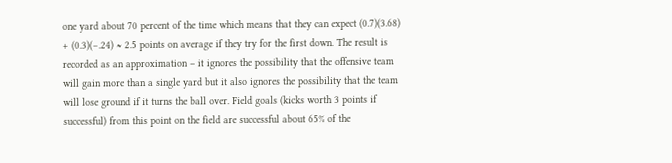one yard about 70 percent of the time which means that they can expect (0.7)(3.68) + (0.3)(−.24) ≈ 2.5 points on average if they try for the first down. The result is recorded as an approximation – it ignores the possibility that the offensive team will gain more than a single yard but it also ignores the possibility that the team will lose ground if it turns the ball over. Field goals (kicks worth 3 points if successful) from this point on the field are successful about 65% of the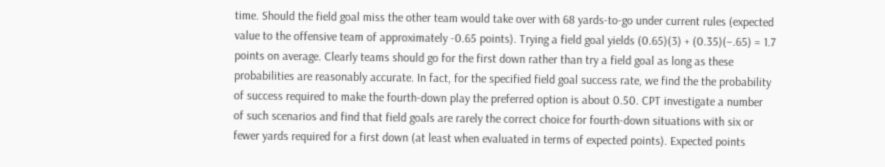time. Should the field goal miss the other team would take over with 68 yards-to-go under current rules (expected value to the offensive team of approximately -0.65 points). Trying a field goal yields (0.65)(3) + (0.35)(−.65) = 1.7 points on average. Clearly teams should go for the first down rather than try a field goal as long as these probabilities are reasonably accurate. In fact, for the specified field goal success rate, we find the the probability of success required to make the fourth-down play the preferred option is about 0.50. CPT investigate a number of such scenarios and find that field goals are rarely the correct choice for fourth-down situations with six or fewer yards required for a first down (at least when evaluated in terms of expected points). Expected points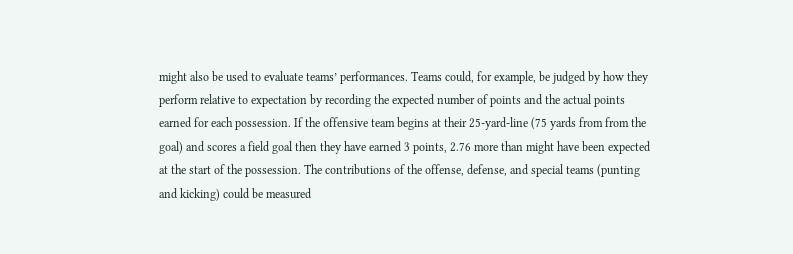might also be used to evaluate teams’ performances. Teams could, for example, be judged by how they perform relative to expectation by recording the expected number of points and the actual points earned for each possession. If the offensive team begins at their 25-yard-line (75 yards from from the goal) and scores a field goal then they have earned 3 points, 2.76 more than might have been expected at the start of the possession. The contributions of the offense, defense, and special teams (punting and kicking) could be measured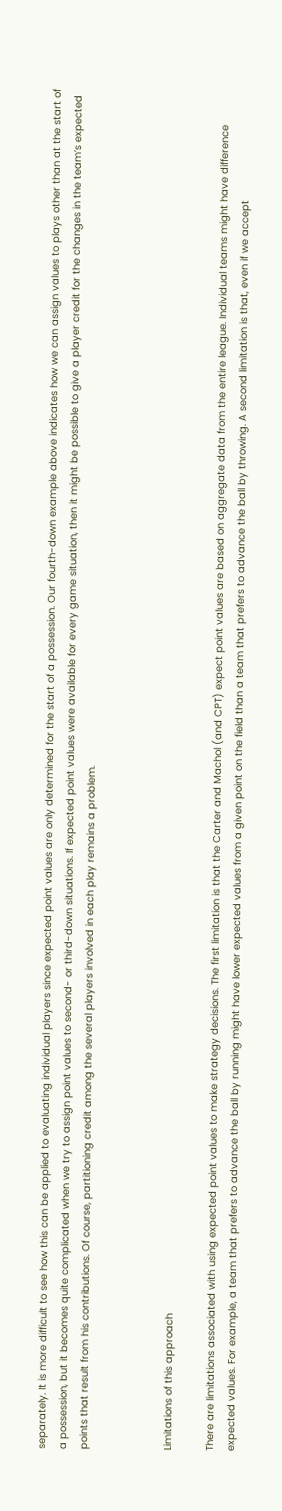separately. It is more difficult to see how this can be applied to evaluating individual players since expected point values are only determined for the start of a possession. Our fourth-down example above indicates how we can assign values to plays other than at the start of a possession, but it becomes quite complicated when we try to assign point values to second- or third-down situations. If expected point values were available for every game situation, then it might be possible to give a player credit for the changes in the team’s expected points that result from his contributions. Of course, partitioning credit among the several players involved in each play remains a problem.



Limitations of this approach

There are limitations associated with using expected point values to make strategy decisions. The first limitation is that the Carter and Machol (and CPT) expect point values are based on aggregate data from the entire league. Individual teams might have difference expected values. For example, a team that prefers to advance the ball by running might have lower expected values from a given point on the field than a team that prefers to advance the ball by throwing. A second limitation is that, even if we accept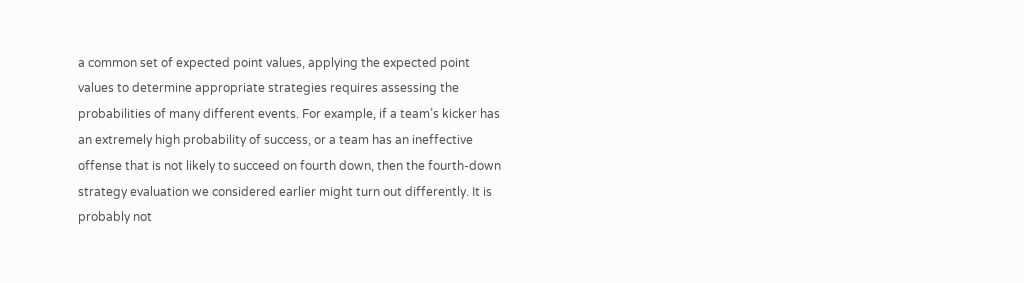a common set of expected point values, applying the expected point values to determine appropriate strategies requires assessing the probabilities of many different events. For example, if a team’s kicker has an extremely high probability of success, or a team has an ineffective offense that is not likely to succeed on fourth down, then the fourth-down strategy evaluation we considered earlier might turn out differently. It is probably not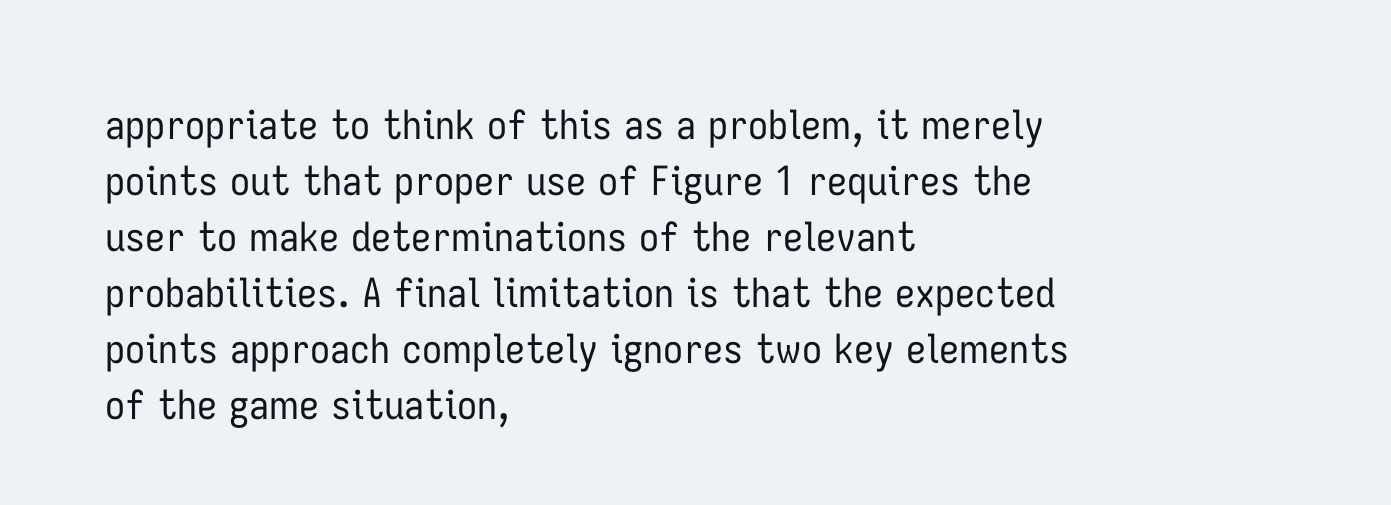appropriate to think of this as a problem, it merely points out that proper use of Figure 1 requires the user to make determinations of the relevant probabilities. A final limitation is that the expected points approach completely ignores two key elements of the game situation,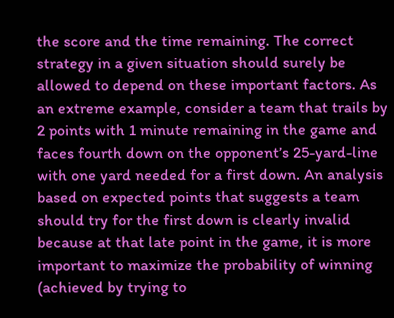the score and the time remaining. The correct strategy in a given situation should surely be allowed to depend on these important factors. As an extreme example, consider a team that trails by 2 points with 1 minute remaining in the game and faces fourth down on the opponent’s 25-yard-line with one yard needed for a first down. An analysis based on expected points that suggests a team should try for the first down is clearly invalid because at that late point in the game, it is more important to maximize the probability of winning (achieved by trying to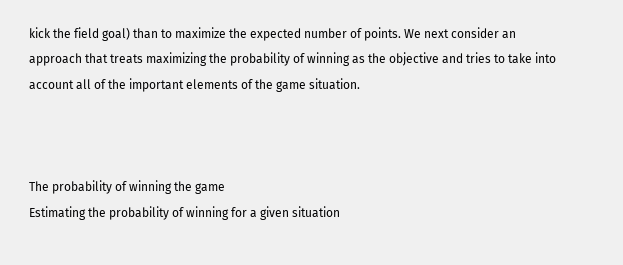kick the field goal) than to maximize the expected number of points. We next consider an approach that treats maximizing the probability of winning as the objective and tries to take into account all of the important elements of the game situation.



The probability of winning the game
Estimating the probability of winning for a given situation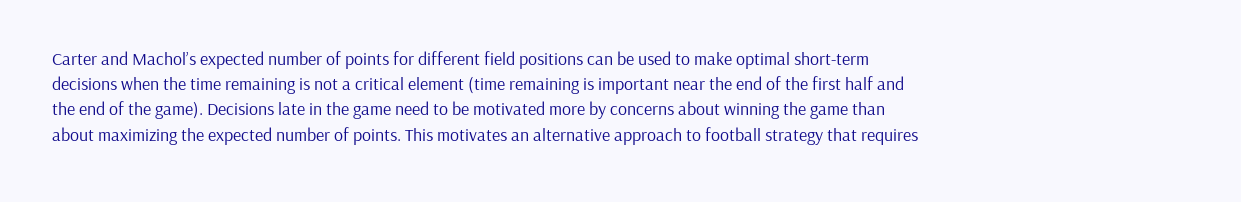Carter and Machol’s expected number of points for different field positions can be used to make optimal short-term decisions when the time remaining is not a critical element (time remaining is important near the end of the first half and the end of the game). Decisions late in the game need to be motivated more by concerns about winning the game than about maximizing the expected number of points. This motivates an alternative approach to football strategy that requires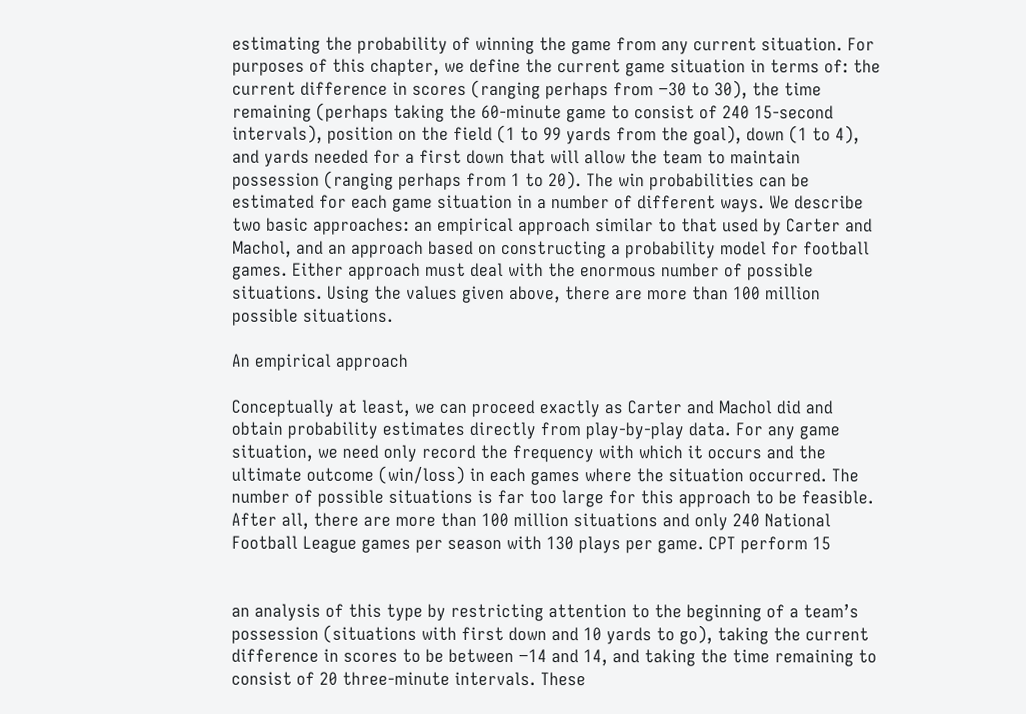estimating the probability of winning the game from any current situation. For purposes of this chapter, we define the current game situation in terms of: the current difference in scores (ranging perhaps from −30 to 30), the time remaining (perhaps taking the 60-minute game to consist of 240 15-second intervals), position on the field (1 to 99 yards from the goal), down (1 to 4), and yards needed for a first down that will allow the team to maintain possession (ranging perhaps from 1 to 20). The win probabilities can be estimated for each game situation in a number of different ways. We describe two basic approaches: an empirical approach similar to that used by Carter and Machol, and an approach based on constructing a probability model for football games. Either approach must deal with the enormous number of possible situations. Using the values given above, there are more than 100 million possible situations.

An empirical approach

Conceptually at least, we can proceed exactly as Carter and Machol did and obtain probability estimates directly from play-by-play data. For any game situation, we need only record the frequency with which it occurs and the ultimate outcome (win/loss) in each games where the situation occurred. The number of possible situations is far too large for this approach to be feasible. After all, there are more than 100 million situations and only 240 National Football League games per season with 130 plays per game. CPT perform 15


an analysis of this type by restricting attention to the beginning of a team’s possession (situations with first down and 10 yards to go), taking the current difference in scores to be between −14 and 14, and taking the time remaining to consist of 20 three-minute intervals. These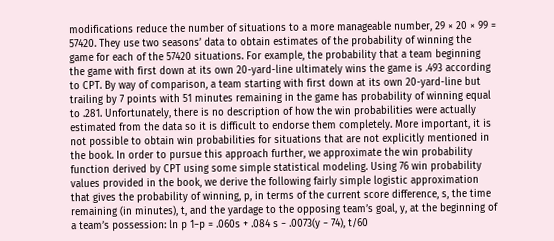modifications reduce the number of situations to a more manageable number, 29 × 20 × 99 = 57420. They use two seasons’ data to obtain estimates of the probability of winning the game for each of the 57420 situations. For example, the probability that a team beginning the game with first down at its own 20-yard-line ultimately wins the game is .493 according to CPT. By way of comparison, a team starting with first down at its own 20-yard-line but trailing by 7 points with 51 minutes remaining in the game has probability of winning equal to .281. Unfortunately, there is no description of how the win probabilities were actually estimated from the data so it is difficult to endorse them completely. More important, it is not possible to obtain win probabilities for situations that are not explicitly mentioned in the book. In order to pursue this approach further, we approximate the win probability function derived by CPT using some simple statistical modeling. Using 76 win probability values provided in the book, we derive the following fairly simple logistic approximation that gives the probability of winning, p, in terms of the current score difference, s, the time remaining (in minutes), t, and the yardage to the opposing team’s goal, y, at the beginning of a team’s possession: ln p 1−p = .060s + .084 s − .0073(y − 74), t/60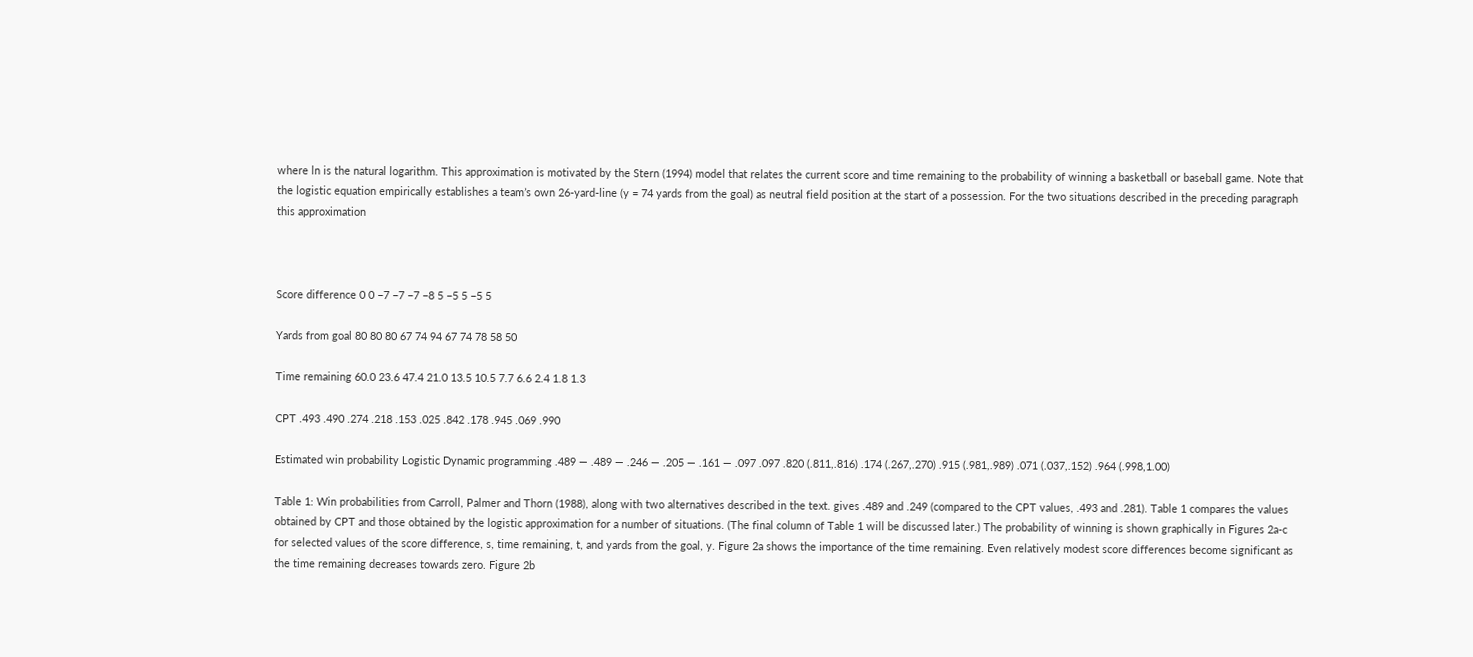where ln is the natural logarithm. This approximation is motivated by the Stern (1994) model that relates the current score and time remaining to the probability of winning a basketball or baseball game. Note that the logistic equation empirically establishes a team’s own 26-yard-line (y = 74 yards from the goal) as neutral field position at the start of a possession. For the two situations described in the preceding paragraph this approximation



Score difference 0 0 −7 −7 −7 −8 5 −5 5 −5 5

Yards from goal 80 80 80 67 74 94 67 74 78 58 50

Time remaining 60.0 23.6 47.4 21.0 13.5 10.5 7.7 6.6 2.4 1.8 1.3

CPT .493 .490 .274 .218 .153 .025 .842 .178 .945 .069 .990

Estimated win probability Logistic Dynamic programming .489 — .489 — .246 — .205 — .161 — .097 .097 .820 (.811,.816) .174 (.267,.270) .915 (.981,.989) .071 (.037,.152) .964 (.998,1.00)

Table 1: Win probabilities from Carroll, Palmer and Thorn (1988), along with two alternatives described in the text. gives .489 and .249 (compared to the CPT values, .493 and .281). Table 1 compares the values obtained by CPT and those obtained by the logistic approximation for a number of situations. (The final column of Table 1 will be discussed later.) The probability of winning is shown graphically in Figures 2a-c for selected values of the score difference, s, time remaining, t, and yards from the goal, y. Figure 2a shows the importance of the time remaining. Even relatively modest score differences become significant as the time remaining decreases towards zero. Figure 2b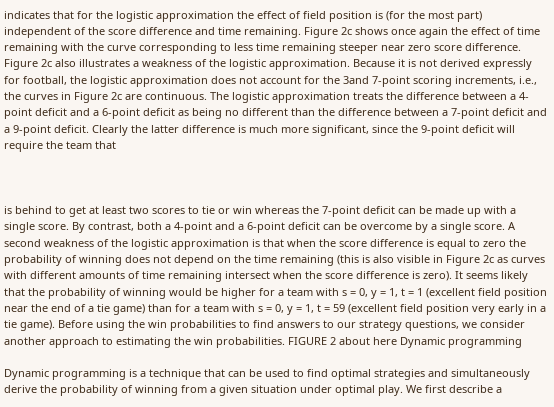indicates that for the logistic approximation the effect of field position is (for the most part) independent of the score difference and time remaining. Figure 2c shows once again the effect of time remaining with the curve corresponding to less time remaining steeper near zero score difference. Figure 2c also illustrates a weakness of the logistic approximation. Because it is not derived expressly for football, the logistic approximation does not account for the 3and 7-point scoring increments, i.e., the curves in Figure 2c are continuous. The logistic approximation treats the difference between a 4-point deficit and a 6-point deficit as being no different than the difference between a 7-point deficit and a 9-point deficit. Clearly the latter difference is much more significant, since the 9-point deficit will require the team that



is behind to get at least two scores to tie or win whereas the 7-point deficit can be made up with a single score. By contrast, both a 4-point and a 6-point deficit can be overcome by a single score. A second weakness of the logistic approximation is that when the score difference is equal to zero the probability of winning does not depend on the time remaining (this is also visible in Figure 2c as curves with different amounts of time remaining intersect when the score difference is zero). It seems likely that the probability of winning would be higher for a team with s = 0, y = 1, t = 1 (excellent field position near the end of a tie game) than for a team with s = 0, y = 1, t = 59 (excellent field position very early in a tie game). Before using the win probabilities to find answers to our strategy questions, we consider another approach to estimating the win probabilities. FIGURE 2 about here Dynamic programming

Dynamic programming is a technique that can be used to find optimal strategies and simultaneously derive the probability of winning from a given situation under optimal play. We first describe a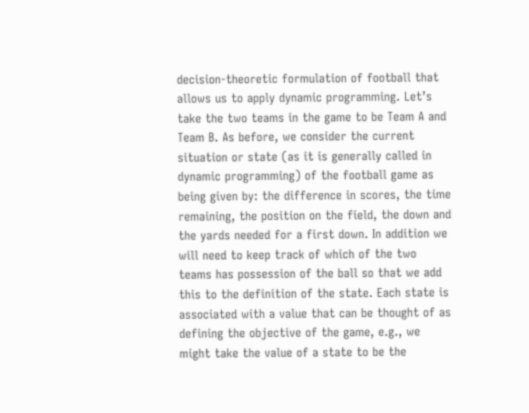decision-theoretic formulation of football that allows us to apply dynamic programming. Let’s take the two teams in the game to be Team A and Team B. As before, we consider the current situation or state (as it is generally called in dynamic programming) of the football game as being given by: the difference in scores, the time remaining, the position on the field, the down and the yards needed for a first down. In addition we will need to keep track of which of the two teams has possession of the ball so that we add this to the definition of the state. Each state is associated with a value that can be thought of as defining the objective of the game, e.g., we might take the value of a state to be the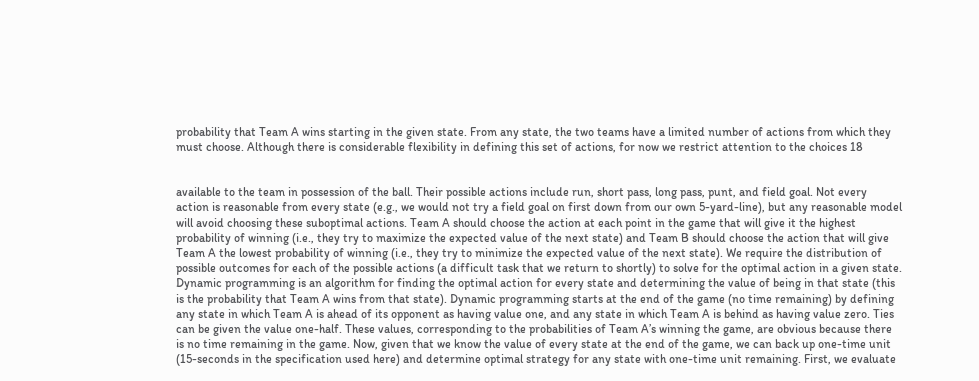probability that Team A wins starting in the given state. From any state, the two teams have a limited number of actions from which they must choose. Although there is considerable flexibility in defining this set of actions, for now we restrict attention to the choices 18


available to the team in possession of the ball. Their possible actions include run, short pass, long pass, punt, and field goal. Not every action is reasonable from every state (e.g., we would not try a field goal on first down from our own 5-yard-line), but any reasonable model will avoid choosing these suboptimal actions. Team A should choose the action at each point in the game that will give it the highest probability of winning (i.e., they try to maximize the expected value of the next state) and Team B should choose the action that will give Team A the lowest probability of winning (i.e., they try to minimize the expected value of the next state). We require the distribution of possible outcomes for each of the possible actions (a difficult task that we return to shortly) to solve for the optimal action in a given state. Dynamic programming is an algorithm for finding the optimal action for every state and determining the value of being in that state (this is the probability that Team A wins from that state). Dynamic programming starts at the end of the game (no time remaining) by defining any state in which Team A is ahead of its opponent as having value one, and any state in which Team A is behind as having value zero. Ties can be given the value one-half. These values, corresponding to the probabilities of Team A’s winning the game, are obvious because there is no time remaining in the game. Now, given that we know the value of every state at the end of the game, we can back up one-time unit (15-seconds in the specification used here) and determine optimal strategy for any state with one-time unit remaining. First, we evaluate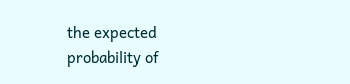the expected probability of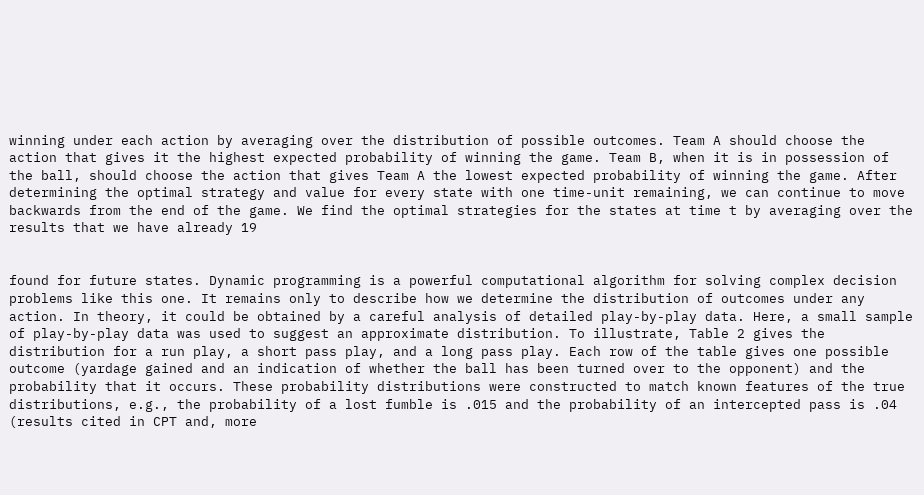winning under each action by averaging over the distribution of possible outcomes. Team A should choose the action that gives it the highest expected probability of winning the game. Team B, when it is in possession of the ball, should choose the action that gives Team A the lowest expected probability of winning the game. After determining the optimal strategy and value for every state with one time-unit remaining, we can continue to move backwards from the end of the game. We find the optimal strategies for the states at time t by averaging over the results that we have already 19


found for future states. Dynamic programming is a powerful computational algorithm for solving complex decision problems like this one. It remains only to describe how we determine the distribution of outcomes under any action. In theory, it could be obtained by a careful analysis of detailed play-by-play data. Here, a small sample of play-by-play data was used to suggest an approximate distribution. To illustrate, Table 2 gives the distribution for a run play, a short pass play, and a long pass play. Each row of the table gives one possible outcome (yardage gained and an indication of whether the ball has been turned over to the opponent) and the probability that it occurs. These probability distributions were constructed to match known features of the true distributions, e.g., the probability of a lost fumble is .015 and the probability of an intercepted pass is .04 (results cited in CPT and, more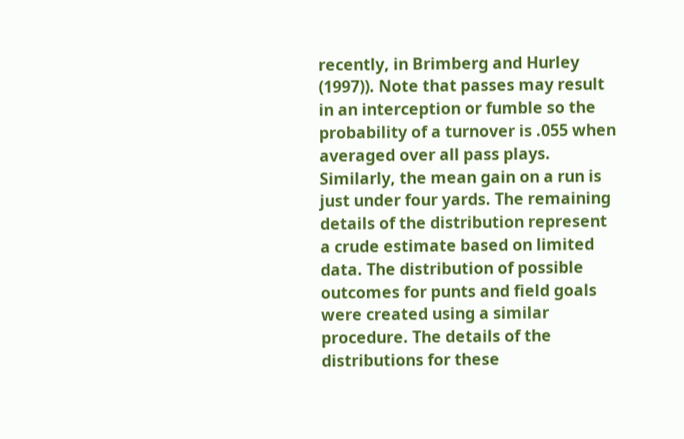recently, in Brimberg and Hurley (1997)). Note that passes may result in an interception or fumble so the probability of a turnover is .055 when averaged over all pass plays. Similarly, the mean gain on a run is just under four yards. The remaining details of the distribution represent a crude estimate based on limited data. The distribution of possible outcomes for punts and field goals were created using a similar procedure. The details of the distributions for these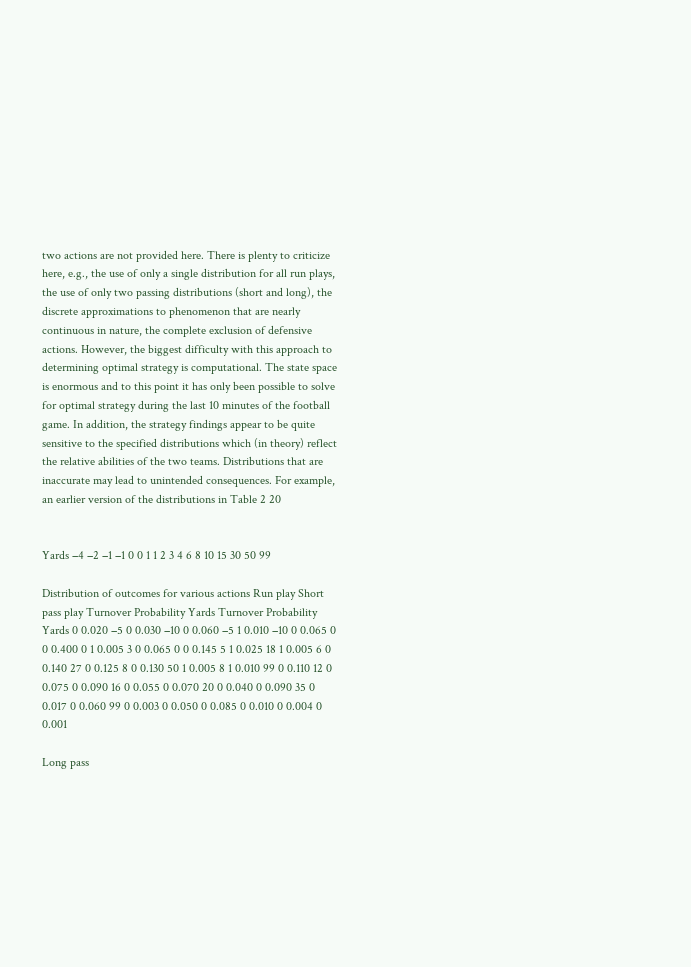two actions are not provided here. There is plenty to criticize here, e.g., the use of only a single distribution for all run plays, the use of only two passing distributions (short and long), the discrete approximations to phenomenon that are nearly continuous in nature, the complete exclusion of defensive actions. However, the biggest difficulty with this approach to determining optimal strategy is computational. The state space is enormous and to this point it has only been possible to solve for optimal strategy during the last 10 minutes of the football game. In addition, the strategy findings appear to be quite sensitive to the specified distributions which (in theory) reflect the relative abilities of the two teams. Distributions that are inaccurate may lead to unintended consequences. For example, an earlier version of the distributions in Table 2 20


Yards −4 −2 −1 −1 0 0 1 1 2 3 4 6 8 10 15 30 50 99

Distribution of outcomes for various actions Run play Short pass play Turnover Probability Yards Turnover Probability Yards 0 0.020 −5 0 0.030 −10 0 0.060 −5 1 0.010 −10 0 0.065 0 0 0.400 0 1 0.005 3 0 0.065 0 0 0.145 5 1 0.025 18 1 0.005 6 0 0.140 27 0 0.125 8 0 0.130 50 1 0.005 8 1 0.010 99 0 0.110 12 0 0.075 0 0.090 16 0 0.055 0 0.070 20 0 0.040 0 0.090 35 0 0.017 0 0.060 99 0 0.003 0 0.050 0 0.085 0 0.010 0 0.004 0 0.001

Long pass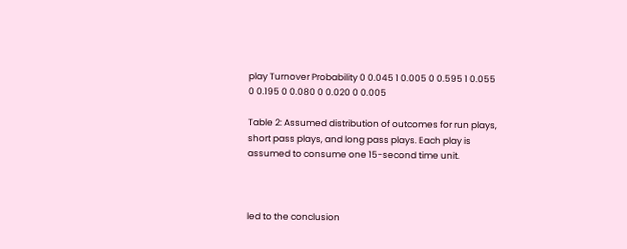play Turnover Probability 0 0.045 1 0.005 0 0.595 1 0.055 0 0.195 0 0.080 0 0.020 0 0.005

Table 2: Assumed distribution of outcomes for run plays, short pass plays, and long pass plays. Each play is assumed to consume one 15-second time unit.



led to the conclusion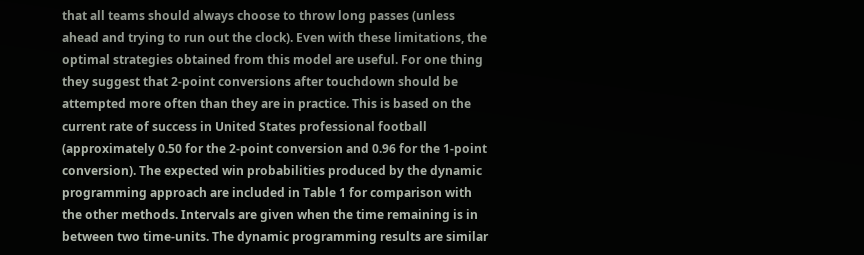that all teams should always choose to throw long passes (unless ahead and trying to run out the clock). Even with these limitations, the optimal strategies obtained from this model are useful. For one thing they suggest that 2-point conversions after touchdown should be attempted more often than they are in practice. This is based on the current rate of success in United States professional football (approximately 0.50 for the 2-point conversion and 0.96 for the 1-point conversion). The expected win probabilities produced by the dynamic programming approach are included in Table 1 for comparison with the other methods. Intervals are given when the time remaining is in between two time-units. The dynamic programming results are similar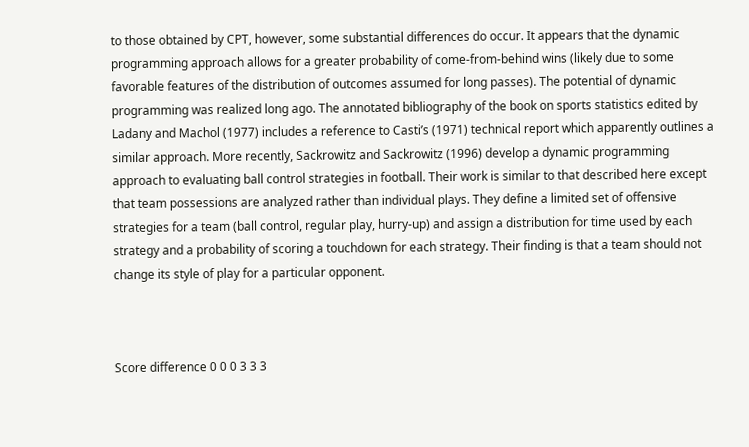to those obtained by CPT, however, some substantial differences do occur. It appears that the dynamic programming approach allows for a greater probability of come-from-behind wins (likely due to some favorable features of the distribution of outcomes assumed for long passes). The potential of dynamic programming was realized long ago. The annotated bibliography of the book on sports statistics edited by Ladany and Machol (1977) includes a reference to Casti’s (1971) technical report which apparently outlines a similar approach. More recently, Sackrowitz and Sackrowitz (1996) develop a dynamic programming approach to evaluating ball control strategies in football. Their work is similar to that described here except that team possessions are analyzed rather than individual plays. They define a limited set of offensive strategies for a team (ball control, regular play, hurry-up) and assign a distribution for time used by each strategy and a probability of scoring a touchdown for each strategy. Their finding is that a team should not change its style of play for a particular opponent.



Score difference 0 0 0 3 3 3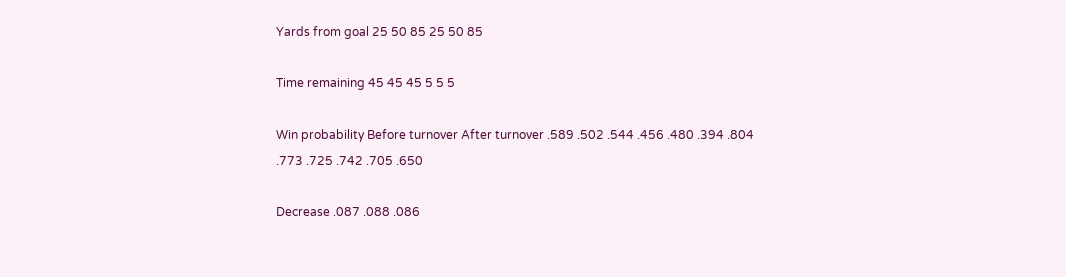Yards from goal 25 50 85 25 50 85

Time remaining 45 45 45 5 5 5

Win probability Before turnover After turnover .589 .502 .544 .456 .480 .394 .804 .773 .725 .742 .705 .650

Decrease .087 .088 .086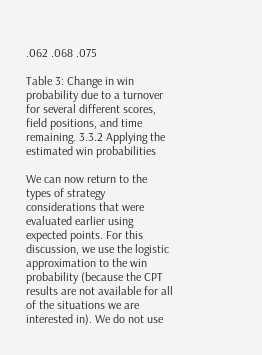.062 .068 .075

Table 3: Change in win probability due to a turnover for several different scores, field positions, and time remaining. 3.3.2 Applying the estimated win probabilities

We can now return to the types of strategy considerations that were evaluated earlier using expected points. For this discussion, we use the logistic approximation to the win probability (because the CPT results are not available for all of the situations we are interested in). We do not use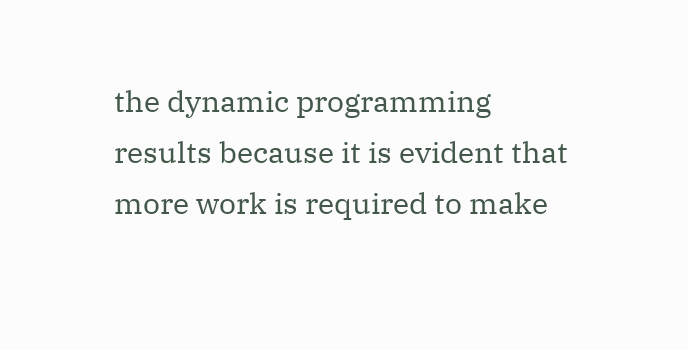the dynamic programming results because it is evident that more work is required to make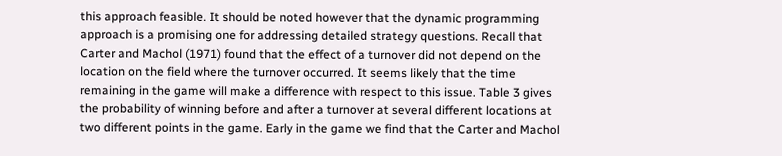this approach feasible. It should be noted however that the dynamic programming approach is a promising one for addressing detailed strategy questions. Recall that Carter and Machol (1971) found that the effect of a turnover did not depend on the location on the field where the turnover occurred. It seems likely that the time remaining in the game will make a difference with respect to this issue. Table 3 gives the probability of winning before and after a turnover at several different locations at two different points in the game. Early in the game we find that the Carter and Machol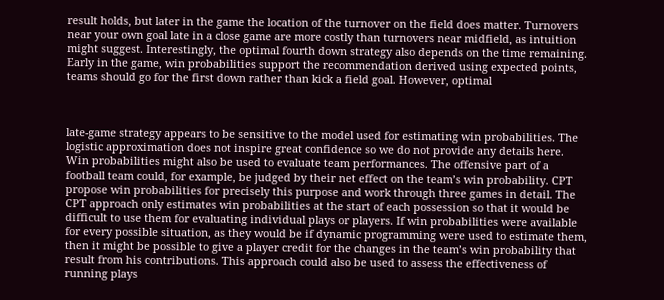result holds, but later in the game the location of the turnover on the field does matter. Turnovers near your own goal late in a close game are more costly than turnovers near midfield, as intuition might suggest. Interestingly, the optimal fourth down strategy also depends on the time remaining. Early in the game, win probabilities support the recommendation derived using expected points, teams should go for the first down rather than kick a field goal. However, optimal



late-game strategy appears to be sensitive to the model used for estimating win probabilities. The logistic approximation does not inspire great confidence so we do not provide any details here. Win probabilities might also be used to evaluate team performances. The offensive part of a football team could, for example, be judged by their net effect on the team’s win probability. CPT propose win probabilities for precisely this purpose and work through three games in detail. The CPT approach only estimates win probabilities at the start of each possession so that it would be difficult to use them for evaluating individual plays or players. If win probabilities were available for every possible situation, as they would be if dynamic programming were used to estimate them, then it might be possible to give a player credit for the changes in the team’s win probability that result from his contributions. This approach could also be used to assess the effectiveness of running plays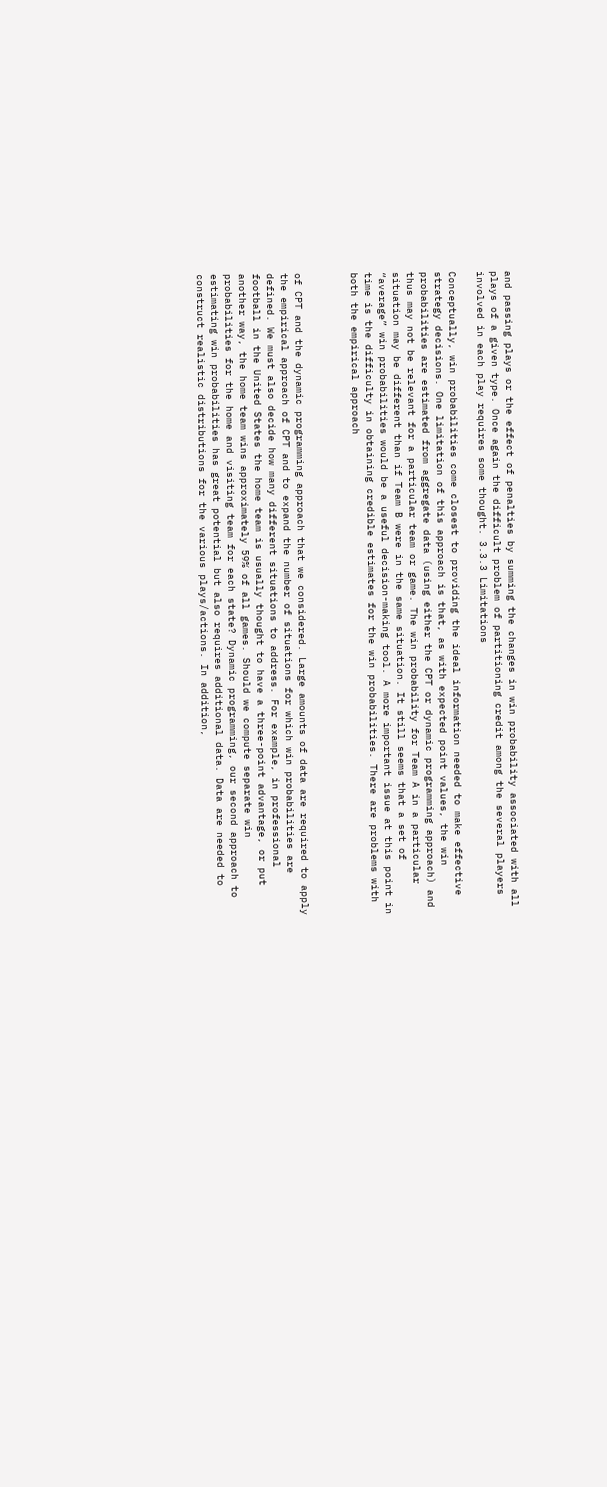and passing plays or the effect of penalties by summing the changes in win probability associated with all plays of a given type. Once again the difficult problem of partitioning credit among the several players involved in each play requires some thought. 3.3.3 Limitations

Conceptually, win probabilities come closest to providing the ideal information needed to make effective strategy decisions. One limitation of this approach is that, as with expected point values, the win probabilities are estimated from aggregate data (using either the CPT or dynamic programming approach) and thus may not be relevant for a particular team or game. The win probability for Team A in a particular situation may be different than if Team B were in the same situation. It still seems that a set of “average” win probabilities would be a useful decision-making tool. A more important issue at this point in time is the difficulty in obtaining credible estimates for the win probabilities. There are problems with both the empirical approach



of CPT and the dynamic programming approach that we considered. Large amounts of data are required to apply the empirical approach of CPT and to expand the number of situations for which win probabilities are defined. We must also decide how many different situations to address. For example, in professional football in the United States the home team is usually thought to have a three-point advantage, or put another way, the home team wins approximately 59% of all games. Should we compute separate win probabilities for the home and visiting team for each state? Dynamic programming, our second approach to estimating win probabilities has great potential but also requires additional data. Data are needed to construct realistic distributions for the various plays/actions. In addition,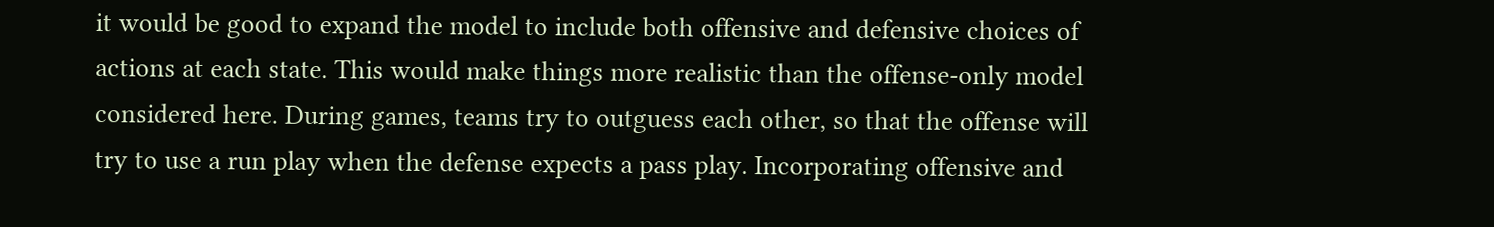it would be good to expand the model to include both offensive and defensive choices of actions at each state. This would make things more realistic than the offense-only model considered here. During games, teams try to outguess each other, so that the offense will try to use a run play when the defense expects a pass play. Incorporating offensive and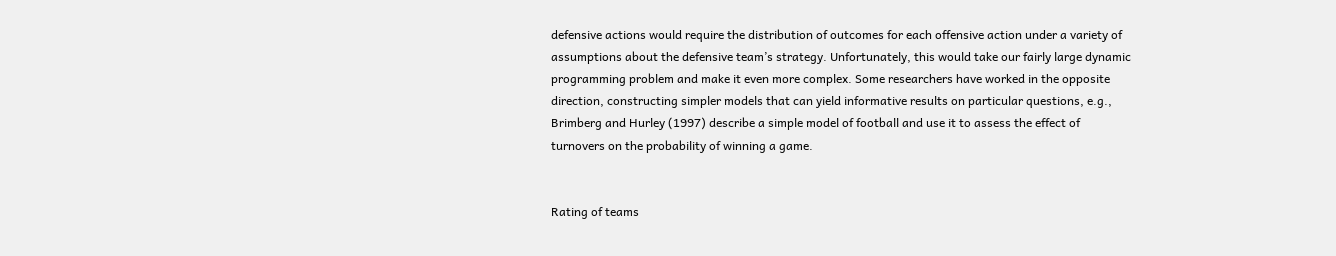defensive actions would require the distribution of outcomes for each offensive action under a variety of assumptions about the defensive team’s strategy. Unfortunately, this would take our fairly large dynamic programming problem and make it even more complex. Some researchers have worked in the opposite direction, constructing simpler models that can yield informative results on particular questions, e.g., Brimberg and Hurley (1997) describe a simple model of football and use it to assess the effect of turnovers on the probability of winning a game.


Rating of teams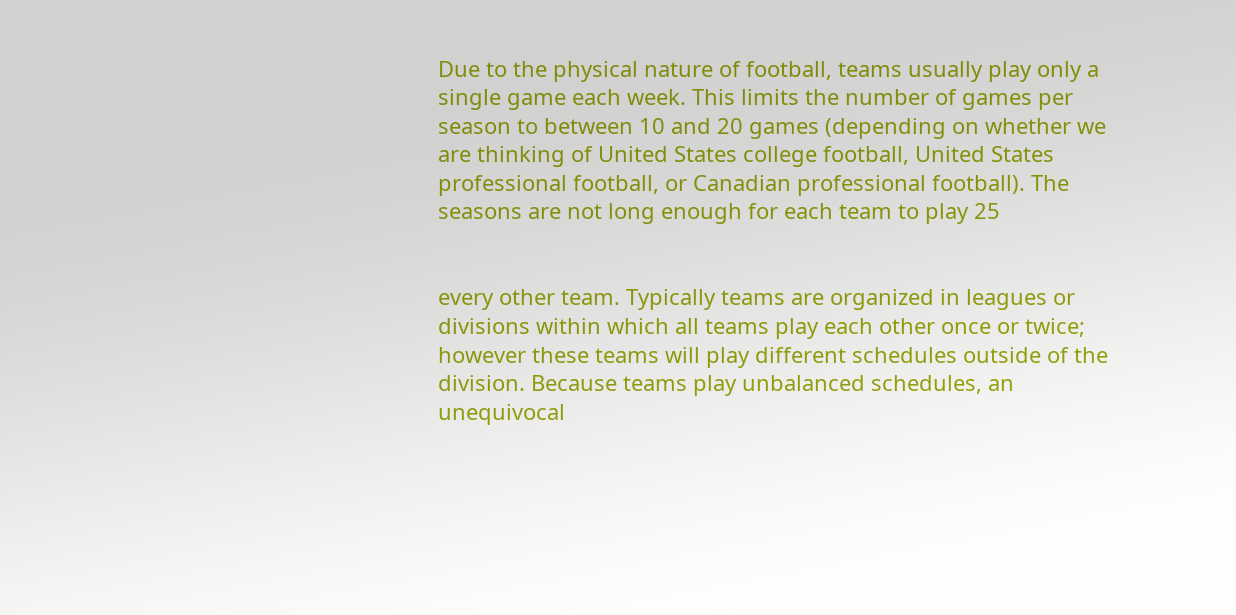Due to the physical nature of football, teams usually play only a single game each week. This limits the number of games per season to between 10 and 20 games (depending on whether we are thinking of United States college football, United States professional football, or Canadian professional football). The seasons are not long enough for each team to play 25


every other team. Typically teams are organized in leagues or divisions within which all teams play each other once or twice; however these teams will play different schedules outside of the division. Because teams play unbalanced schedules, an unequivocal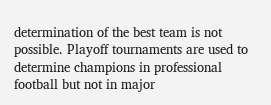determination of the best team is not possible. Playoff tournaments are used to determine champions in professional football but not in major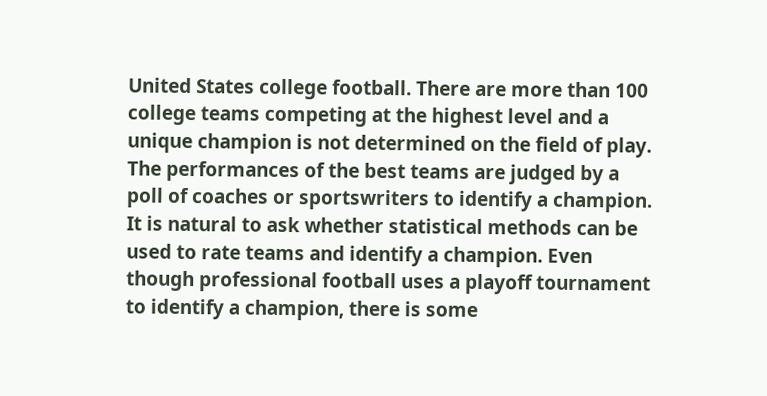United States college football. There are more than 100 college teams competing at the highest level and a unique champion is not determined on the field of play. The performances of the best teams are judged by a poll of coaches or sportswriters to identify a champion. It is natural to ask whether statistical methods can be used to rate teams and identify a champion. Even though professional football uses a playoff tournament to identify a champion, there is some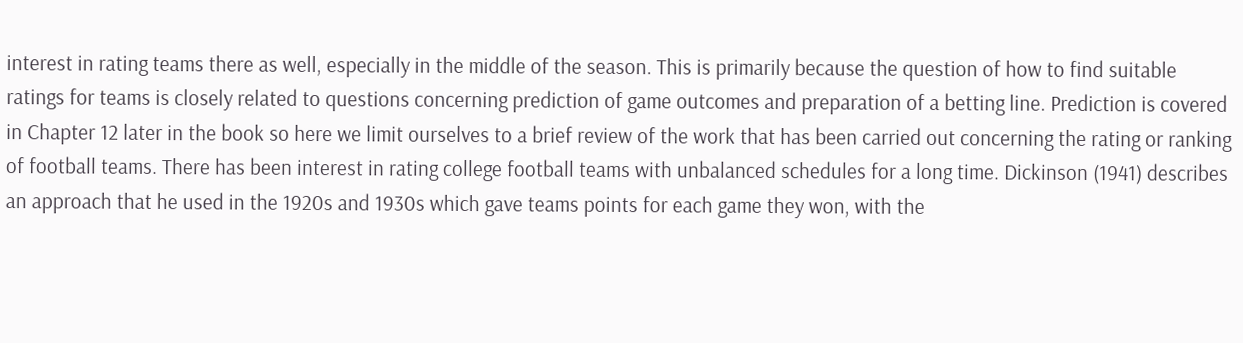interest in rating teams there as well, especially in the middle of the season. This is primarily because the question of how to find suitable ratings for teams is closely related to questions concerning prediction of game outcomes and preparation of a betting line. Prediction is covered in Chapter 12 later in the book so here we limit ourselves to a brief review of the work that has been carried out concerning the rating or ranking of football teams. There has been interest in rating college football teams with unbalanced schedules for a long time. Dickinson (1941) describes an approach that he used in the 1920s and 1930s which gave teams points for each game they won, with the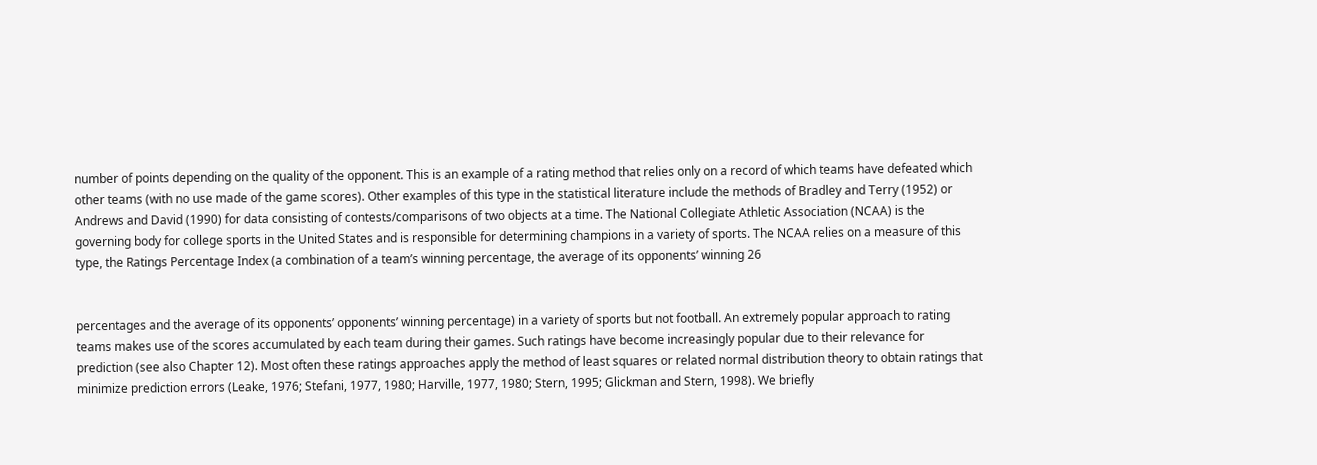number of points depending on the quality of the opponent. This is an example of a rating method that relies only on a record of which teams have defeated which other teams (with no use made of the game scores). Other examples of this type in the statistical literature include the methods of Bradley and Terry (1952) or Andrews and David (1990) for data consisting of contests/comparisons of two objects at a time. The National Collegiate Athletic Association (NCAA) is the governing body for college sports in the United States and is responsible for determining champions in a variety of sports. The NCAA relies on a measure of this type, the Ratings Percentage Index (a combination of a team’s winning percentage, the average of its opponents’ winning 26


percentages and the average of its opponents’ opponents’ winning percentage) in a variety of sports but not football. An extremely popular approach to rating teams makes use of the scores accumulated by each team during their games. Such ratings have become increasingly popular due to their relevance for prediction (see also Chapter 12). Most often these ratings approaches apply the method of least squares or related normal distribution theory to obtain ratings that minimize prediction errors (Leake, 1976; Stefani, 1977, 1980; Harville, 1977, 1980; Stern, 1995; Glickman and Stern, 1998). We briefly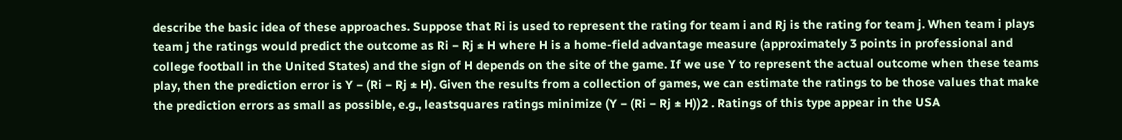describe the basic idea of these approaches. Suppose that Ri is used to represent the rating for team i and Rj is the rating for team j. When team i plays team j the ratings would predict the outcome as Ri − Rj ± H where H is a home-field advantage measure (approximately 3 points in professional and college football in the United States) and the sign of H depends on the site of the game. If we use Y to represent the actual outcome when these teams play, then the prediction error is Y − (Ri − Rj ± H). Given the results from a collection of games, we can estimate the ratings to be those values that make the prediction errors as small as possible, e.g., leastsquares ratings minimize (Y − (Ri − Rj ± H))2 . Ratings of this type appear in the USA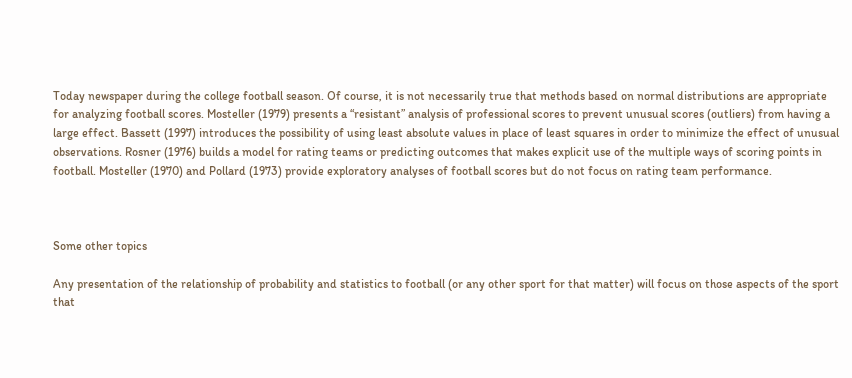Today newspaper during the college football season. Of course, it is not necessarily true that methods based on normal distributions are appropriate for analyzing football scores. Mosteller (1979) presents a “resistant” analysis of professional scores to prevent unusual scores (outliers) from having a large effect. Bassett (1997) introduces the possibility of using least absolute values in place of least squares in order to minimize the effect of unusual observations. Rosner (1976) builds a model for rating teams or predicting outcomes that makes explicit use of the multiple ways of scoring points in football. Mosteller (1970) and Pollard (1973) provide exploratory analyses of football scores but do not focus on rating team performance.



Some other topics

Any presentation of the relationship of probability and statistics to football (or any other sport for that matter) will focus on those aspects of the sport that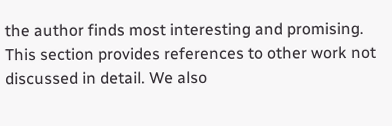the author finds most interesting and promising. This section provides references to other work not discussed in detail. We also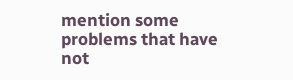mention some problems that have not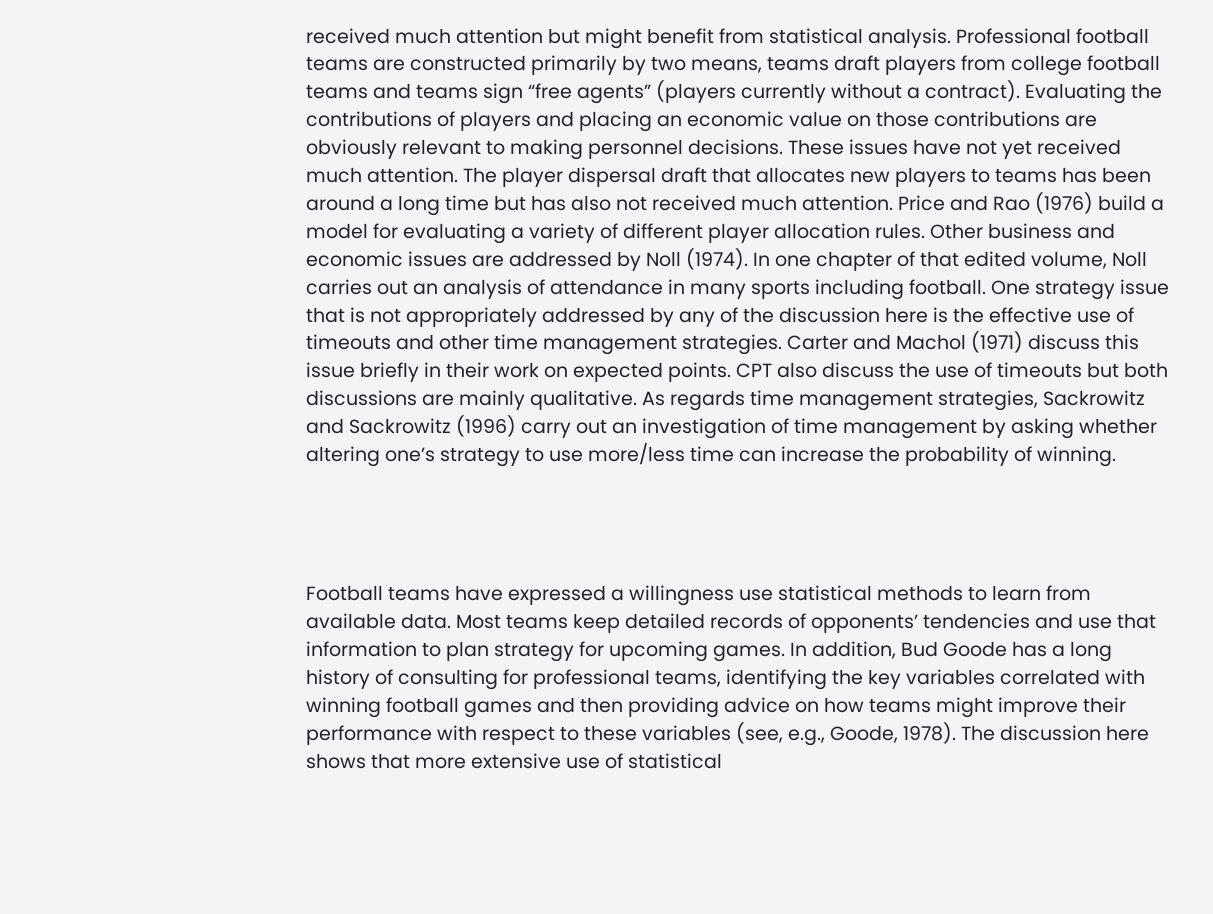received much attention but might benefit from statistical analysis. Professional football teams are constructed primarily by two means, teams draft players from college football teams and teams sign “free agents” (players currently without a contract). Evaluating the contributions of players and placing an economic value on those contributions are obviously relevant to making personnel decisions. These issues have not yet received much attention. The player dispersal draft that allocates new players to teams has been around a long time but has also not received much attention. Price and Rao (1976) build a model for evaluating a variety of different player allocation rules. Other business and economic issues are addressed by Noll (1974). In one chapter of that edited volume, Noll carries out an analysis of attendance in many sports including football. One strategy issue that is not appropriately addressed by any of the discussion here is the effective use of timeouts and other time management strategies. Carter and Machol (1971) discuss this issue briefly in their work on expected points. CPT also discuss the use of timeouts but both discussions are mainly qualitative. As regards time management strategies, Sackrowitz and Sackrowitz (1996) carry out an investigation of time management by asking whether altering one’s strategy to use more/less time can increase the probability of winning.




Football teams have expressed a willingness use statistical methods to learn from available data. Most teams keep detailed records of opponents’ tendencies and use that information to plan strategy for upcoming games. In addition, Bud Goode has a long history of consulting for professional teams, identifying the key variables correlated with winning football games and then providing advice on how teams might improve their performance with respect to these variables (see, e.g., Goode, 1978). The discussion here shows that more extensive use of statistical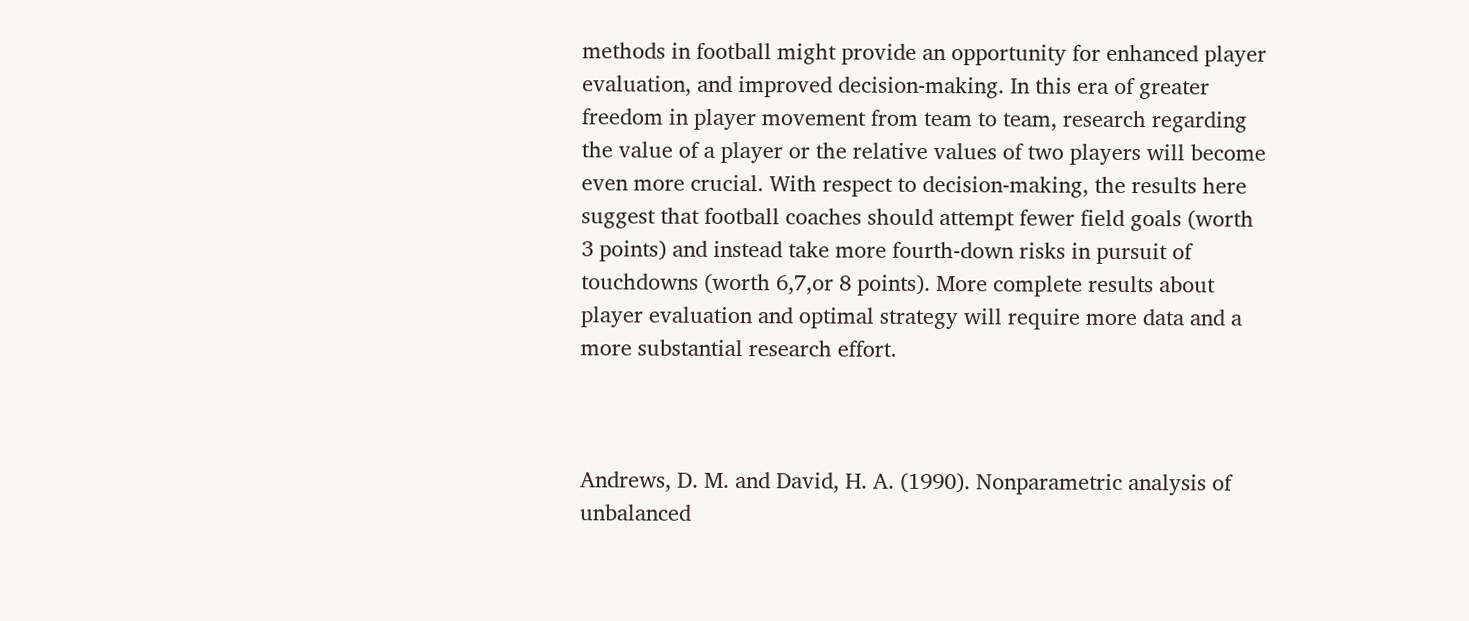methods in football might provide an opportunity for enhanced player evaluation, and improved decision-making. In this era of greater freedom in player movement from team to team, research regarding the value of a player or the relative values of two players will become even more crucial. With respect to decision-making, the results here suggest that football coaches should attempt fewer field goals (worth 3 points) and instead take more fourth-down risks in pursuit of touchdowns (worth 6,7,or 8 points). More complete results about player evaluation and optimal strategy will require more data and a more substantial research effort.



Andrews, D. M. and David, H. A. (1990). Nonparametric analysis of unbalanced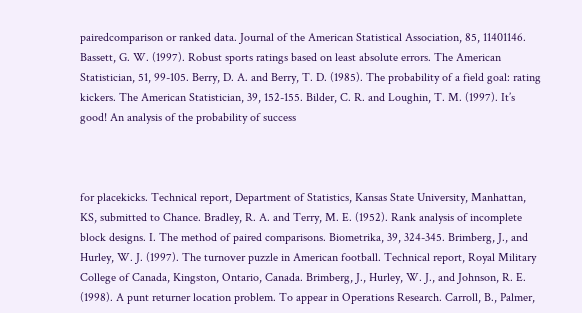pairedcomparison or ranked data. Journal of the American Statistical Association, 85, 11401146. Bassett, G. W. (1997). Robust sports ratings based on least absolute errors. The American Statistician, 51, 99-105. Berry, D. A. and Berry, T. D. (1985). The probability of a field goal: rating kickers. The American Statistician, 39, 152-155. Bilder, C. R. and Loughin, T. M. (1997). It’s good! An analysis of the probability of success



for placekicks. Technical report, Department of Statistics, Kansas State University, Manhattan, KS, submitted to Chance. Bradley, R. A. and Terry, M. E. (1952). Rank analysis of incomplete block designs. I. The method of paired comparisons. Biometrika, 39, 324-345. Brimberg, J., and Hurley, W. J. (1997). The turnover puzzle in American football. Technical report, Royal Military College of Canada, Kingston, Ontario, Canada. Brimberg, J., Hurley, W. J., and Johnson, R. E. (1998). A punt returner location problem. To appear in Operations Research. Carroll, B., Palmer,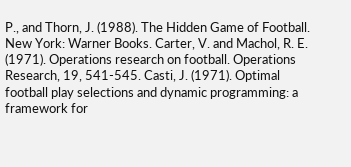P., and Thorn, J. (1988). The Hidden Game of Football. New York: Warner Books. Carter, V. and Machol, R. E. (1971). Operations research on football. Operations Research, 19, 541-545. Casti, J. (1971). Optimal football play selections and dynamic programming: a framework for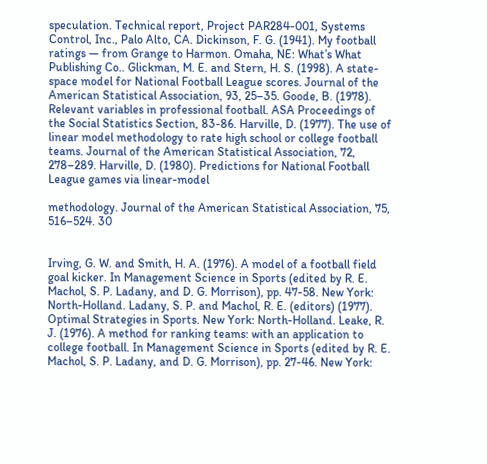speculation. Technical report, Project PAR284-001, Systems Control, Inc., Palo Alto, CA. Dickinson, F. G. (1941). My football ratings — from Grange to Harmon. Omaha, NE: What’s What Publishing Co.. Glickman, M. E. and Stern, H. S. (1998). A state-space model for National Football League scores. Journal of the American Statistical Association, 93, 25–35. Goode, B. (1978). Relevant variables in professional football. ASA Proceedings of the Social Statistics Section, 83-86. Harville, D. (1977). The use of linear model methodology to rate high school or college football teams. Journal of the American Statistical Association, 72, 278–289. Harville, D. (1980). Predictions for National Football League games via linear-model

methodology. Journal of the American Statistical Association, 75, 516–524. 30


Irving, G. W. and Smith, H. A. (1976). A model of a football field goal kicker. In Management Science in Sports (edited by R. E. Machol, S. P. Ladany, and D. G. Morrison), pp. 47-58. New York: North-Holland. Ladany, S. P. and Machol, R. E. (editors) (1977). Optimal Strategies in Sports. New York: North-Holland. Leake, R. J. (1976). A method for ranking teams: with an application to college football. In Management Science in Sports (edited by R. E. Machol, S. P. Ladany, and D. G. Morrison), pp. 27-46. New York: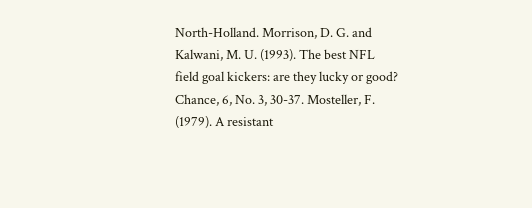North-Holland. Morrison, D. G. and Kalwani, M. U. (1993). The best NFL field goal kickers: are they lucky or good? Chance, 6, No. 3, 30-37. Mosteller, F. (1979). A resistant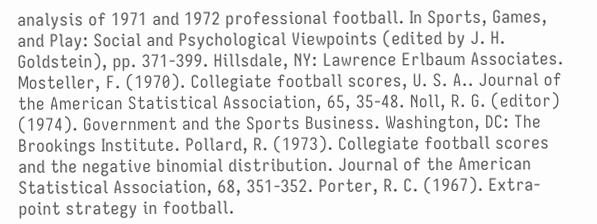analysis of 1971 and 1972 professional football. In Sports, Games, and Play: Social and Psychological Viewpoints (edited by J. H. Goldstein), pp. 371-399. Hillsdale, NY: Lawrence Erlbaum Associates. Mosteller, F. (1970). Collegiate football scores, U. S. A.. Journal of the American Statistical Association, 65, 35-48. Noll, R. G. (editor) (1974). Government and the Sports Business. Washington, DC: The Brookings Institute. Pollard, R. (1973). Collegiate football scores and the negative binomial distribution. Journal of the American Statistical Association, 68, 351-352. Porter, R. C. (1967). Extra-point strategy in football.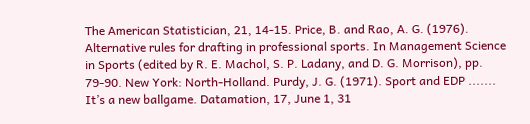The American Statistician, 21, 14-15. Price, B. and Rao, A. G. (1976). Alternative rules for drafting in professional sports. In Management Science in Sports (edited by R. E. Machol, S. P. Ladany, and D. G. Morrison), pp. 79-90. New York: North-Holland. Purdy, J. G. (1971). Sport and EDP ....... It’s a new ballgame. Datamation, 17, June 1, 31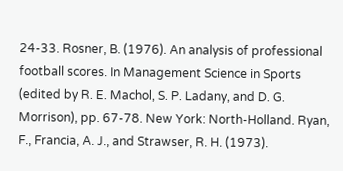24-33. Rosner, B. (1976). An analysis of professional football scores. In Management Science in Sports (edited by R. E. Machol, S. P. Ladany, and D. G. Morrison), pp. 67-78. New York: North-Holland. Ryan, F., Francia, A. J., and Strawser, R. H. (1973).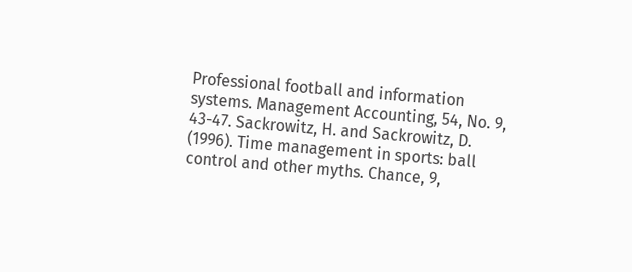Professional football and information systems. Management Accounting, 54, No. 9, 43-47. Sackrowitz, H. and Sackrowitz, D. (1996). Time management in sports: ball control and other myths. Chance, 9,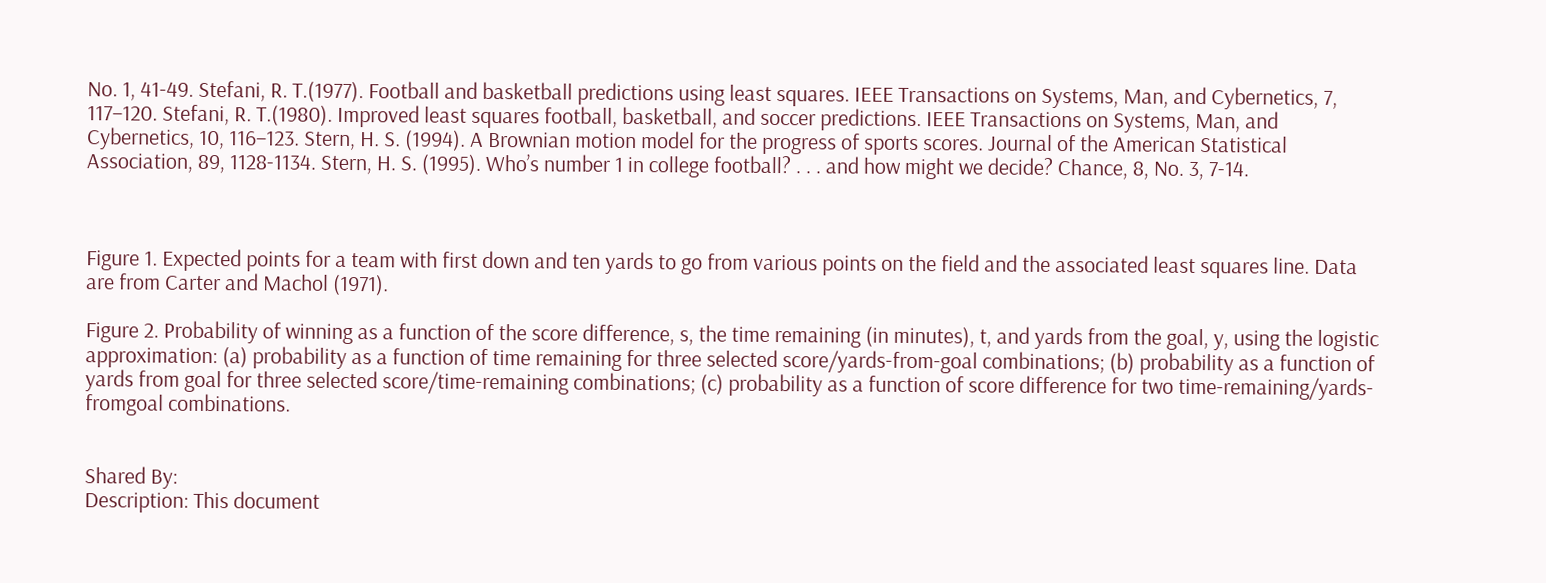No. 1, 41-49. Stefani, R. T.(1977). Football and basketball predictions using least squares. IEEE Transactions on Systems, Man, and Cybernetics, 7, 117–120. Stefani, R. T.(1980). Improved least squares football, basketball, and soccer predictions. IEEE Transactions on Systems, Man, and Cybernetics, 10, 116–123. Stern, H. S. (1994). A Brownian motion model for the progress of sports scores. Journal of the American Statistical Association, 89, 1128-1134. Stern, H. S. (1995). Who’s number 1 in college football? . . . and how might we decide? Chance, 8, No. 3, 7-14.



Figure 1. Expected points for a team with first down and ten yards to go from various points on the field and the associated least squares line. Data are from Carter and Machol (1971).

Figure 2. Probability of winning as a function of the score difference, s, the time remaining (in minutes), t, and yards from the goal, y, using the logistic approximation: (a) probability as a function of time remaining for three selected score/yards-from-goal combinations; (b) probability as a function of yards from goal for three selected score/time-remaining combinations; (c) probability as a function of score difference for two time-remaining/yards-fromgoal combinations.


Shared By:
Description: This document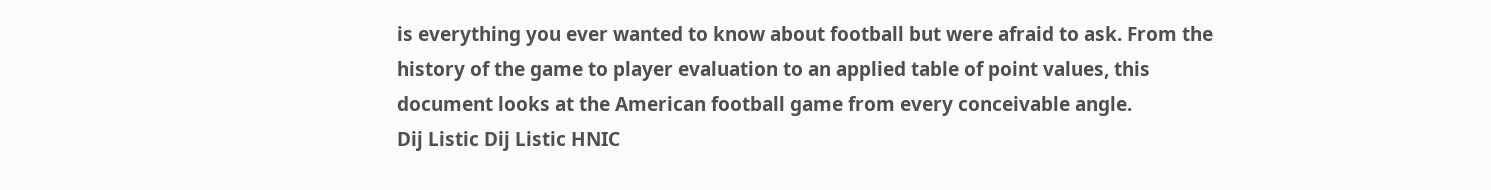is everything you ever wanted to know about football but were afraid to ask. From the history of the game to player evaluation to an applied table of point values, this document looks at the American football game from every conceivable angle.
Dij Listic Dij Listic HNIC